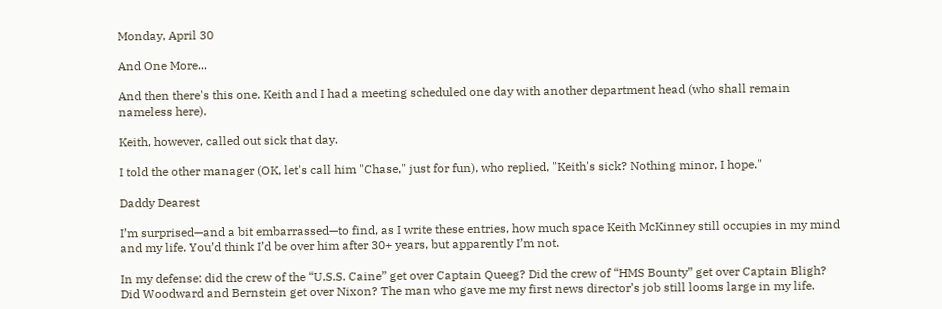Monday, April 30

And One More...

And then there's this one. Keith and I had a meeting scheduled one day with another department head (who shall remain nameless here).

Keith, however, called out sick that day.

I told the other manager (OK, let's call him "Chase," just for fun), who replied, "Keith's sick? Nothing minor, I hope."

Daddy Dearest

I’m surprised—and a bit embarrassed—to find, as I write these entries, how much space Keith McKinney still occupies in my mind and my life. You’d think I’d be over him after 30+ years, but apparently I’m not.

In my defense: did the crew of the “U.S.S. Caine” get over Captain Queeg? Did the crew of “HMS Bounty” get over Captain Bligh? Did Woodward and Bernstein get over Nixon? The man who gave me my first news director’s job still looms large in my life.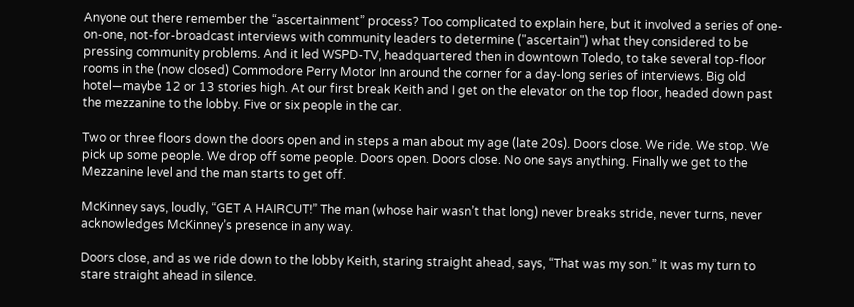Anyone out there remember the “ascertainment” process? Too complicated to explain here, but it involved a series of one-on-one, not-for-broadcast interviews with community leaders to determine ("ascertain") what they considered to be pressing community problems. And it led WSPD-TV, headquartered then in downtown Toledo, to take several top-floor rooms in the (now closed) Commodore Perry Motor Inn around the corner for a day-long series of interviews. Big old hotel—maybe 12 or 13 stories high. At our first break Keith and I get on the elevator on the top floor, headed down past the mezzanine to the lobby. Five or six people in the car.

Two or three floors down the doors open and in steps a man about my age (late 20s). Doors close. We ride. We stop. We pick up some people. We drop off some people. Doors open. Doors close. No one says anything. Finally we get to the Mezzanine level and the man starts to get off.

McKinney says, loudly, “GET A HAIRCUT!” The man (whose hair wasn’t that long) never breaks stride, never turns, never acknowledges McKinney’s presence in any way.

Doors close, and as we ride down to the lobby Keith, staring straight ahead, says, “That was my son.” It was my turn to stare straight ahead in silence.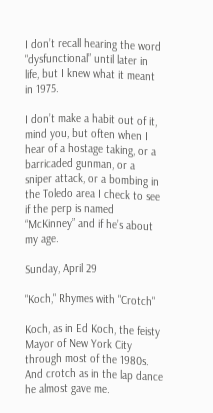I don’t recall hearing the word "dysfunctional” until later in life, but I knew what it meant in 1975.

I don’t make a habit out of it, mind you, but often when I hear of a hostage taking, or a barricaded gunman, or a sniper attack, or a bombing in the Toledo area I check to see if the perp is named “McKinney” and if he’s about my age.

Sunday, April 29

"Koch," Rhymes with "Crotch"

Koch, as in Ed Koch, the feisty Mayor of New York City through most of the 1980s. And crotch as in the lap dance he almost gave me.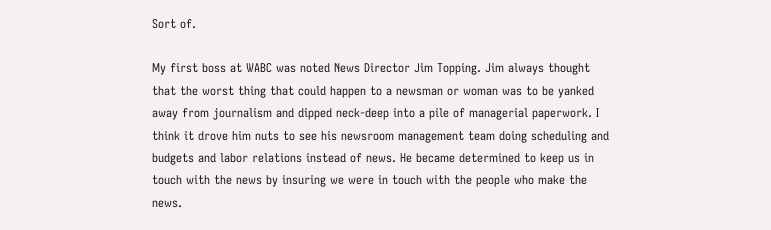Sort of.

My first boss at WABC was noted News Director Jim Topping. Jim always thought that the worst thing that could happen to a newsman or woman was to be yanked away from journalism and dipped neck-deep into a pile of managerial paperwork. I think it drove him nuts to see his newsroom management team doing scheduling and budgets and labor relations instead of news. He became determined to keep us in touch with the news by insuring we were in touch with the people who make the news.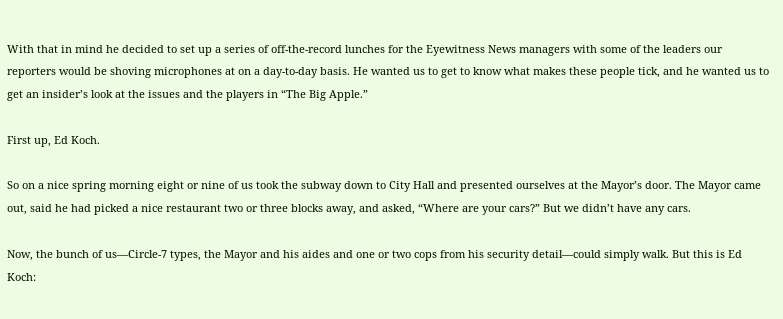With that in mind he decided to set up a series of off-the-record lunches for the Eyewitness News managers with some of the leaders our reporters would be shoving microphones at on a day-to-day basis. He wanted us to get to know what makes these people tick, and he wanted us to get an insider’s look at the issues and the players in “The Big Apple.”

First up, Ed Koch.

So on a nice spring morning eight or nine of us took the subway down to City Hall and presented ourselves at the Mayor’s door. The Mayor came out, said he had picked a nice restaurant two or three blocks away, and asked, “Where are your cars?” But we didn’t have any cars.

Now, the bunch of us—Circle-7 types, the Mayor and his aides and one or two cops from his security detail—could simply walk. But this is Ed Koch: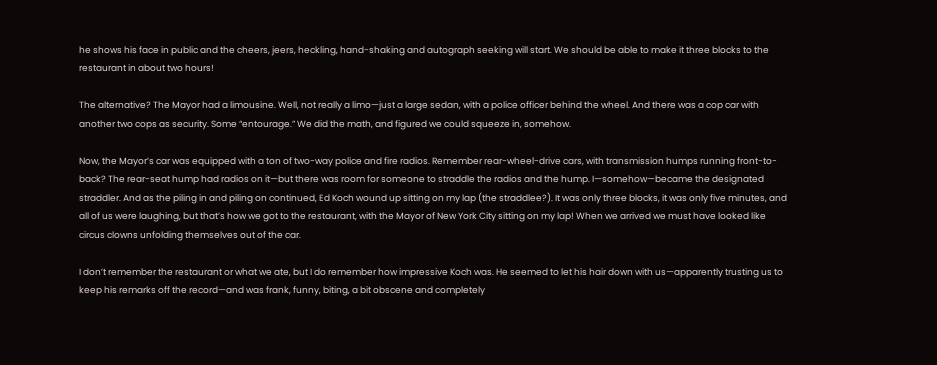he shows his face in public and the cheers, jeers, heckling, hand-shaking and autograph seeking will start. We should be able to make it three blocks to the restaurant in about two hours!

The alternative? The Mayor had a limousine. Well, not really a limo—just a large sedan, with a police officer behind the wheel. And there was a cop car with another two cops as security. Some “entourage.” We did the math, and figured we could squeeze in, somehow.

Now, the Mayor’s car was equipped with a ton of two-way police and fire radios. Remember rear-wheel-drive cars, with transmission humps running front-to-back? The rear-seat hump had radios on it—but there was room for someone to straddle the radios and the hump. I—somehow—became the designated straddler. And as the piling in and piling on continued, Ed Koch wound up sitting on my lap (the straddlee?). It was only three blocks, it was only five minutes, and all of us were laughing, but that’s how we got to the restaurant, with the Mayor of New York City sitting on my lap! When we arrived we must have looked like circus clowns unfolding themselves out of the car.

I don’t remember the restaurant or what we ate, but I do remember how impressive Koch was. He seemed to let his hair down with us—apparently trusting us to keep his remarks off the record—and was frank, funny, biting, a bit obscene and completely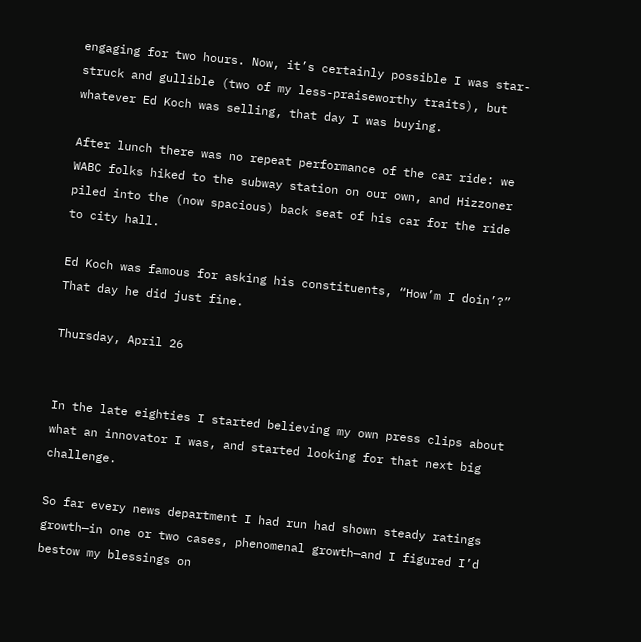engaging for two hours. Now, it’s certainly possible I was star-struck and gullible (two of my less-praiseworthy traits), but whatever Ed Koch was selling, that day I was buying.

After lunch there was no repeat performance of the car ride: we WABC folks hiked to the subway station on our own, and Hizzoner piled into the (now spacious) back seat of his car for the ride to city hall.

Ed Koch was famous for asking his constituents, “How’m I doin’?” That day he did just fine.

Thursday, April 26


In the late eighties I started believing my own press clips about what an innovator I was, and started looking for that next big challenge.

So far every news department I had run had shown steady ratings growth—in one or two cases, phenomenal growth—and I figured I’d bestow my blessings on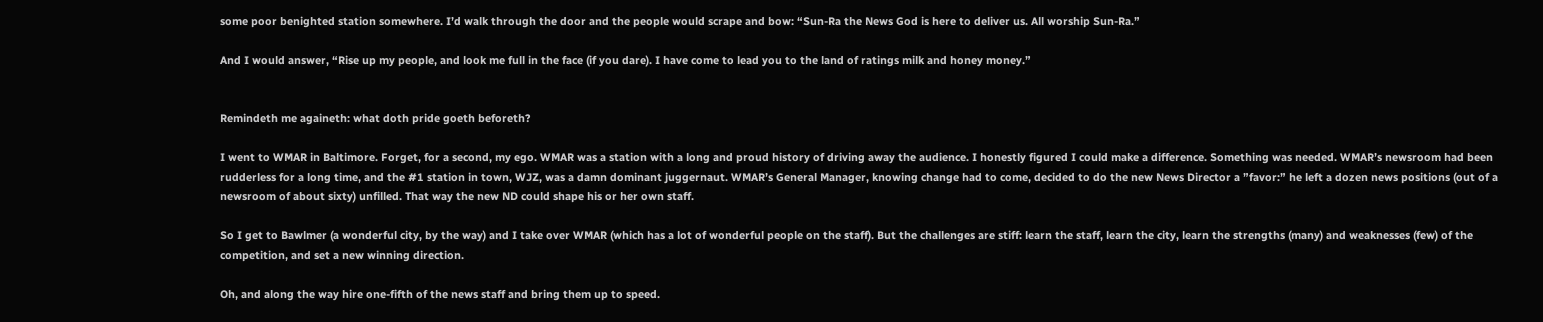some poor benighted station somewhere. I’d walk through the door and the people would scrape and bow: “Sun-Ra the News God is here to deliver us. All worship Sun-Ra.”

And I would answer, “Rise up my people, and look me full in the face (if you dare). I have come to lead you to the land of ratings milk and honey money.”


Remindeth me againeth: what doth pride goeth beforeth?

I went to WMAR in Baltimore. Forget, for a second, my ego. WMAR was a station with a long and proud history of driving away the audience. I honestly figured I could make a difference. Something was needed. WMAR’s newsroom had been rudderless for a long time, and the #1 station in town, WJZ, was a damn dominant juggernaut. WMAR’s General Manager, knowing change had to come, decided to do the new News Director a ”favor:” he left a dozen news positions (out of a newsroom of about sixty) unfilled. That way the new ND could shape his or her own staff.

So I get to Bawlmer (a wonderful city, by the way) and I take over WMAR (which has a lot of wonderful people on the staff). But the challenges are stiff: learn the staff, learn the city, learn the strengths (many) and weaknesses (few) of the competition, and set a new winning direction.

Oh, and along the way hire one-fifth of the news staff and bring them up to speed.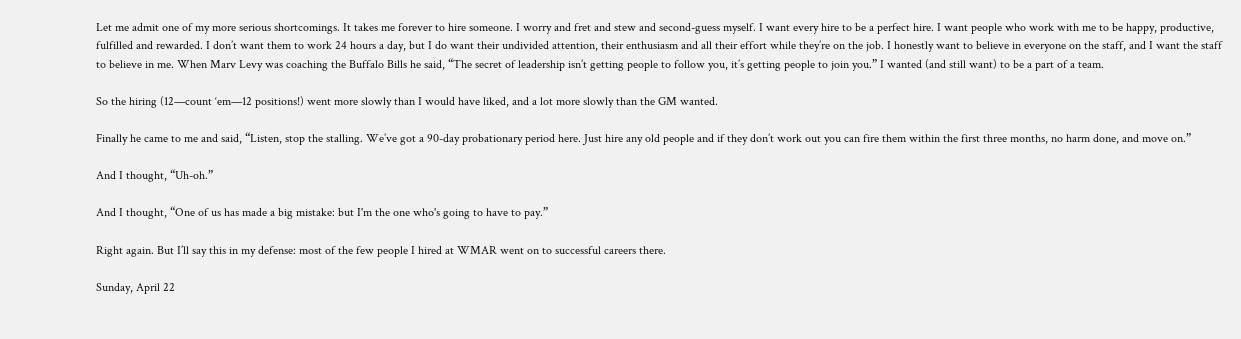Let me admit one of my more serious shortcomings. It takes me forever to hire someone. I worry and fret and stew and second-guess myself. I want every hire to be a perfect hire. I want people who work with me to be happy, productive, fulfilled and rewarded. I don’t want them to work 24 hours a day, but I do want their undivided attention, their enthusiasm and all their effort while they’re on the job. I honestly want to believe in everyone on the staff, and I want the staff to believe in me. When Marv Levy was coaching the Buffalo Bills he said, “The secret of leadership isn’t getting people to follow you, it’s getting people to join you.” I wanted (and still want) to be a part of a team.

So the hiring (12—count ‘em—12 positions!) went more slowly than I would have liked, and a lot more slowly than the GM wanted.

Finally he came to me and said, “Listen, stop the stalling. We’ve got a 90-day probationary period here. Just hire any old people and if they don’t work out you can fire them within the first three months, no harm done, and move on.”

And I thought, “Uh-oh.”

And I thought, “One of us has made a big mistake: but I'm the one who's going to have to pay.”

Right again. But I’ll say this in my defense: most of the few people I hired at WMAR went on to successful careers there.

Sunday, April 22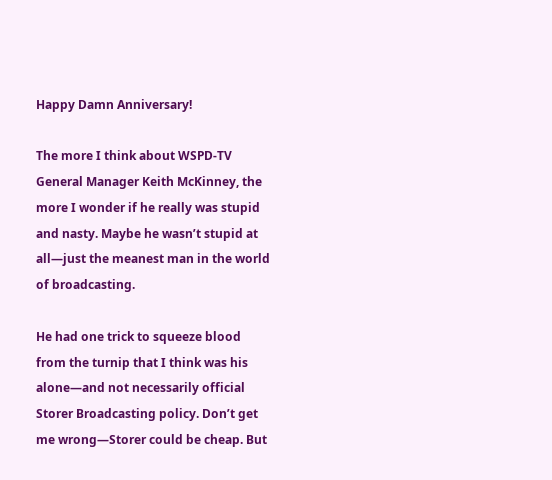Happy Damn Anniversary!

The more I think about WSPD-TV General Manager Keith McKinney, the more I wonder if he really was stupid and nasty. Maybe he wasn’t stupid at all—just the meanest man in the world of broadcasting.

He had one trick to squeeze blood from the turnip that I think was his alone—and not necessarily official Storer Broadcasting policy. Don’t get me wrong—Storer could be cheap. But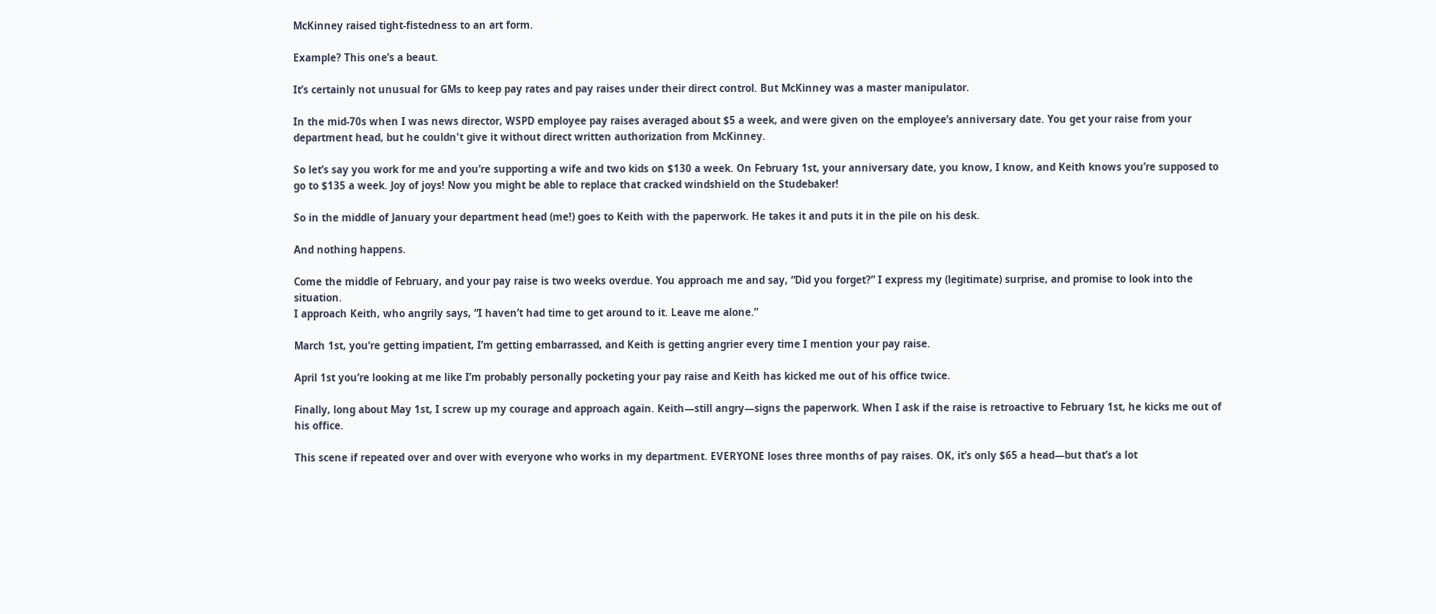McKinney raised tight-fistedness to an art form.

Example? This one’s a beaut.

It’s certainly not unusual for GMs to keep pay rates and pay raises under their direct control. But McKinney was a master manipulator.

In the mid-70s when I was news director, WSPD employee pay raises averaged about $5 a week, and were given on the employee’s anniversary date. You get your raise from your department head, but he couldn't give it without direct written authorization from McKinney.

So let’s say you work for me and you’re supporting a wife and two kids on $130 a week. On February 1st, your anniversary date, you know, I know, and Keith knows you’re supposed to go to $135 a week. Joy of joys! Now you might be able to replace that cracked windshield on the Studebaker!

So in the middle of January your department head (me!) goes to Keith with the paperwork. He takes it and puts it in the pile on his desk.

And nothing happens.

Come the middle of February, and your pay raise is two weeks overdue. You approach me and say, “Did you forget?” I express my (legitimate) surprise, and promise to look into the situation.
I approach Keith, who angrily says, “I haven’t had time to get around to it. Leave me alone.”

March 1st, you’re getting impatient, I’m getting embarrassed, and Keith is getting angrier every time I mention your pay raise.

April 1st you’re looking at me like I’m probably personally pocketing your pay raise and Keith has kicked me out of his office twice.

Finally, long about May 1st, I screw up my courage and approach again. Keith—still angry—signs the paperwork. When I ask if the raise is retroactive to February 1st, he kicks me out of his office.

This scene if repeated over and over with everyone who works in my department. EVERYONE loses three months of pay raises. OK, it’s only $65 a head—but that’s a lot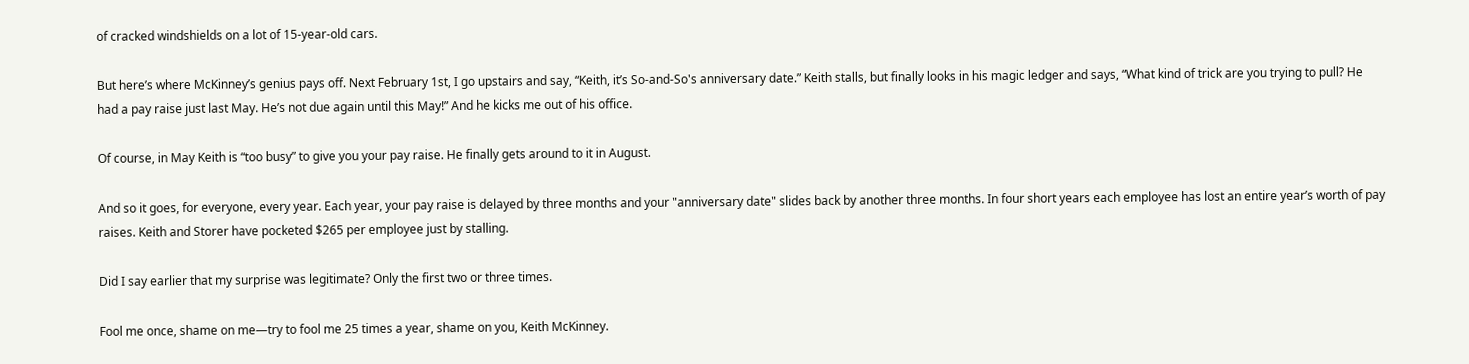of cracked windshields on a lot of 15-year-old cars.

But here’s where McKinney’s genius pays off. Next February 1st, I go upstairs and say, “Keith, it’s So-and-So's anniversary date.” Keith stalls, but finally looks in his magic ledger and says, “What kind of trick are you trying to pull? He had a pay raise just last May. He’s not due again until this May!” And he kicks me out of his office.

Of course, in May Keith is “too busy” to give you your pay raise. He finally gets around to it in August.

And so it goes, for everyone, every year. Each year, your pay raise is delayed by three months and your "anniversary date" slides back by another three months. In four short years each employee has lost an entire year’s worth of pay raises. Keith and Storer have pocketed $265 per employee just by stalling.

Did I say earlier that my surprise was legitimate? Only the first two or three times.

Fool me once, shame on me—try to fool me 25 times a year, shame on you, Keith McKinney.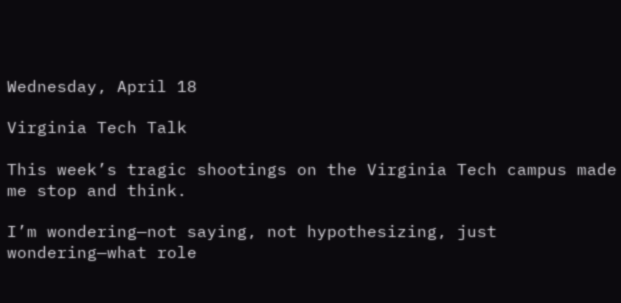Wednesday, April 18

Virginia Tech Talk

This week’s tragic shootings on the Virginia Tech campus made me stop and think.

I’m wondering—not saying, not hypothesizing, just wondering—what role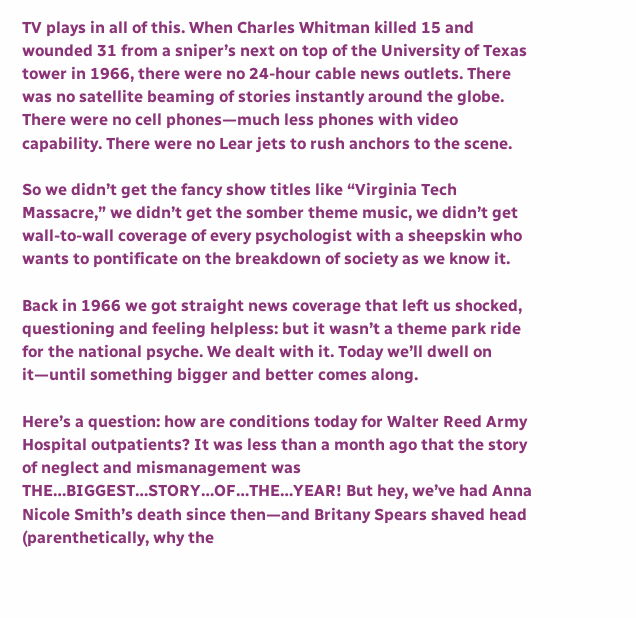TV plays in all of this. When Charles Whitman killed 15 and wounded 31 from a sniper’s next on top of the University of Texas tower in 1966, there were no 24-hour cable news outlets. There was no satellite beaming of stories instantly around the globe. There were no cell phones—much less phones with video capability. There were no Lear jets to rush anchors to the scene.

So we didn’t get the fancy show titles like “Virginia Tech Massacre,” we didn’t get the somber theme music, we didn’t get wall-to-wall coverage of every psychologist with a sheepskin who wants to pontificate on the breakdown of society as we know it.

Back in 1966 we got straight news coverage that left us shocked, questioning and feeling helpless: but it wasn’t a theme park ride for the national psyche. We dealt with it. Today we’ll dwell on it—until something bigger and better comes along.

Here’s a question: how are conditions today for Walter Reed Army Hospital outpatients? It was less than a month ago that the story of neglect and mismanagement was THE…BIGGEST…STORY…OF…THE…YEAR! But hey, we’ve had Anna Nicole Smith’s death since then—and Britany Spears shaved head (parenthetically, why the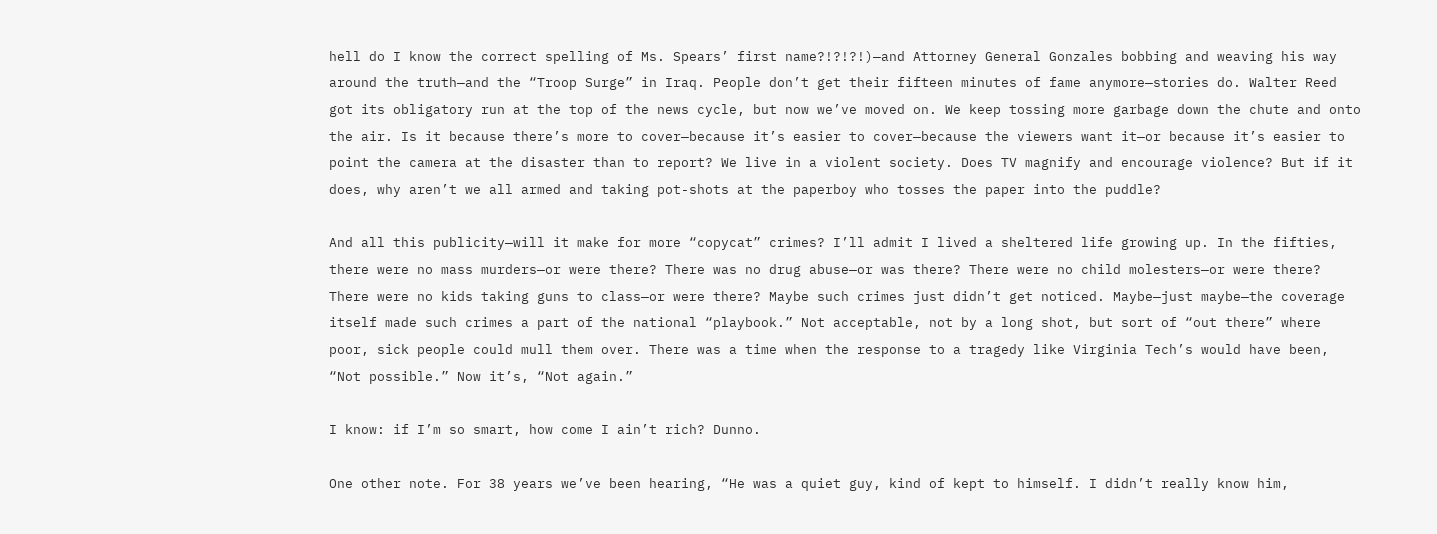hell do I know the correct spelling of Ms. Spears’ first name?!?!?!)—and Attorney General Gonzales bobbing and weaving his way around the truth—and the “Troop Surge” in Iraq. People don’t get their fifteen minutes of fame anymore—stories do. Walter Reed got its obligatory run at the top of the news cycle, but now we’ve moved on. We keep tossing more garbage down the chute and onto the air. Is it because there’s more to cover—because it’s easier to cover—because the viewers want it—or because it’s easier to point the camera at the disaster than to report? We live in a violent society. Does TV magnify and encourage violence? But if it does, why aren’t we all armed and taking pot-shots at the paperboy who tosses the paper into the puddle?

And all this publicity—will it make for more “copycat” crimes? I’ll admit I lived a sheltered life growing up. In the fifties, there were no mass murders—or were there? There was no drug abuse—or was there? There were no child molesters—or were there? There were no kids taking guns to class—or were there? Maybe such crimes just didn’t get noticed. Maybe—just maybe—the coverage itself made such crimes a part of the national “playbook.” Not acceptable, not by a long shot, but sort of “out there” where poor, sick people could mull them over. There was a time when the response to a tragedy like Virginia Tech’s would have been, “Not possible.” Now it’s, “Not again.”

I know: if I’m so smart, how come I ain’t rich? Dunno.

One other note. For 38 years we’ve been hearing, “He was a quiet guy, kind of kept to himself. I didn’t really know him,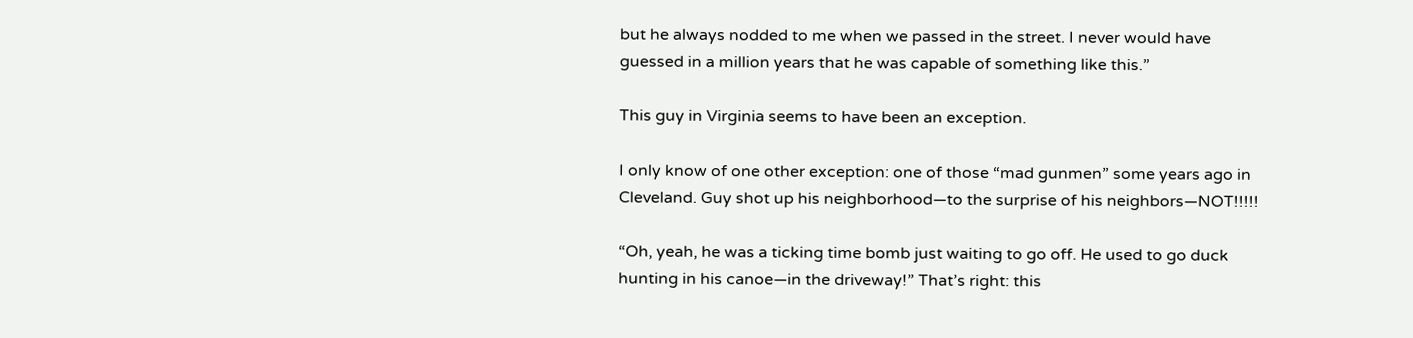but he always nodded to me when we passed in the street. I never would have guessed in a million years that he was capable of something like this.”

This guy in Virginia seems to have been an exception.

I only know of one other exception: one of those “mad gunmen” some years ago in Cleveland. Guy shot up his neighborhood—to the surprise of his neighbors—NOT!!!!!

“Oh, yeah, he was a ticking time bomb just waiting to go off. He used to go duck hunting in his canoe—in the driveway!” That’s right: this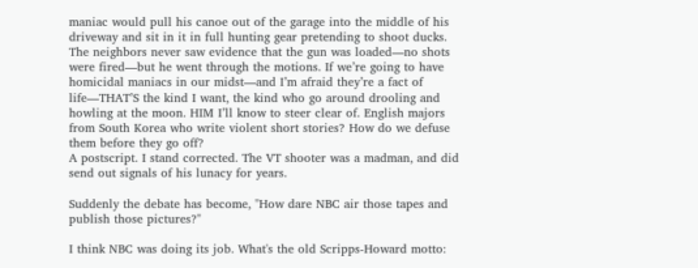maniac would pull his canoe out of the garage into the middle of his driveway and sit in it in full hunting gear pretending to shoot ducks. The neighbors never saw evidence that the gun was loaded—no shots were fired—but he went through the motions. If we’re going to have homicidal maniacs in our midst—and I’m afraid they’re a fact of life—THAT’S the kind I want, the kind who go around drooling and howling at the moon. HIM I’ll know to steer clear of. English majors from South Korea who write violent short stories? How do we defuse them before they go off?
A postscript. I stand corrected. The VT shooter was a madman, and did send out signals of his lunacy for years.

Suddenly the debate has become, "How dare NBC air those tapes and publish those pictures?"

I think NBC was doing its job. What's the old Scripps-Howard motto: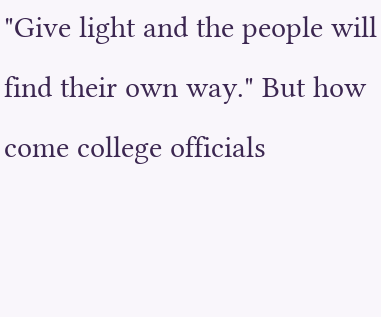"Give light and the people will find their own way." But how come college officials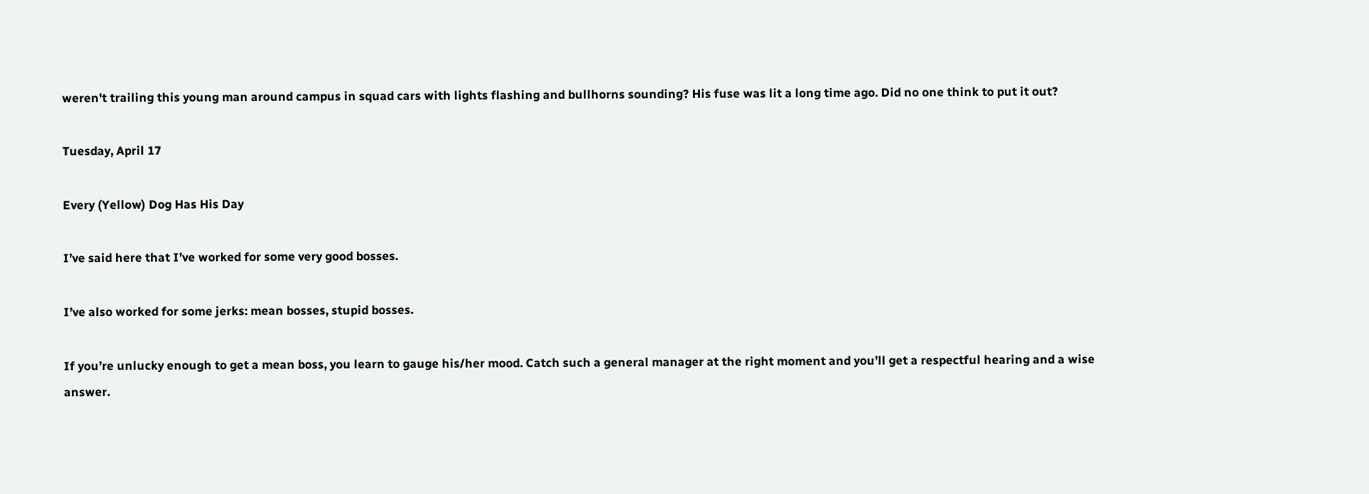weren't trailing this young man around campus in squad cars with lights flashing and bullhorns sounding? His fuse was lit a long time ago. Did no one think to put it out?

Tuesday, April 17

Every (Yellow) Dog Has His Day

I’ve said here that I’ve worked for some very good bosses.

I’ve also worked for some jerks: mean bosses, stupid bosses.

If you’re unlucky enough to get a mean boss, you learn to gauge his/her mood. Catch such a general manager at the right moment and you’ll get a respectful hearing and a wise answer.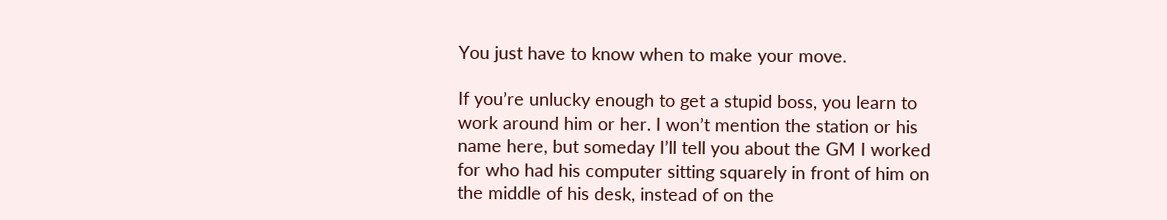You just have to know when to make your move.

If you’re unlucky enough to get a stupid boss, you learn to work around him or her. I won’t mention the station or his name here, but someday I’ll tell you about the GM I worked for who had his computer sitting squarely in front of him on the middle of his desk, instead of on the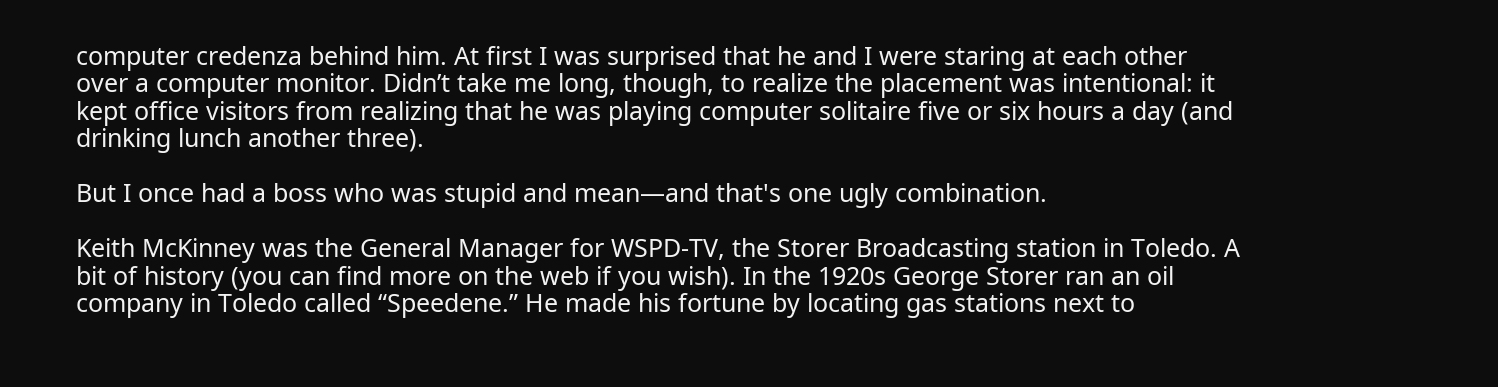computer credenza behind him. At first I was surprised that he and I were staring at each other over a computer monitor. Didn’t take me long, though, to realize the placement was intentional: it kept office visitors from realizing that he was playing computer solitaire five or six hours a day (and drinking lunch another three).

But I once had a boss who was stupid and mean—and that's one ugly combination.

Keith McKinney was the General Manager for WSPD-TV, the Storer Broadcasting station in Toledo. A bit of history (you can find more on the web if you wish). In the 1920s George Storer ran an oil company in Toledo called “Speedene.” He made his fortune by locating gas stations next to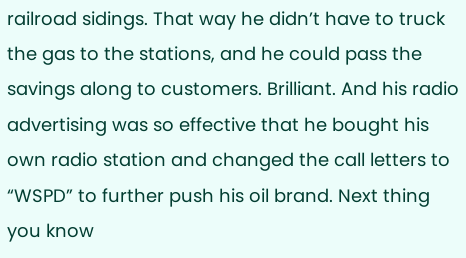railroad sidings. That way he didn’t have to truck the gas to the stations, and he could pass the savings along to customers. Brilliant. And his radio advertising was so effective that he bought his own radio station and changed the call letters to “WSPD” to further push his oil brand. Next thing you know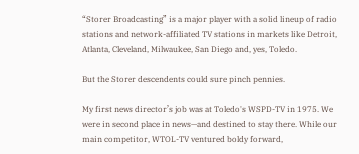“Storer Broadcasting” is a major player with a solid lineup of radio stations and network-affiliated TV stations in markets like Detroit, Atlanta, Cleveland, Milwaukee, San Diego and, yes, Toledo.

But the Storer descendents could sure pinch pennies.

My first news director’s job was at Toledo's WSPD-TV in 1975. We were in second place in news—and destined to stay there. While our main competitor, WTOL-TV ventured boldy forward,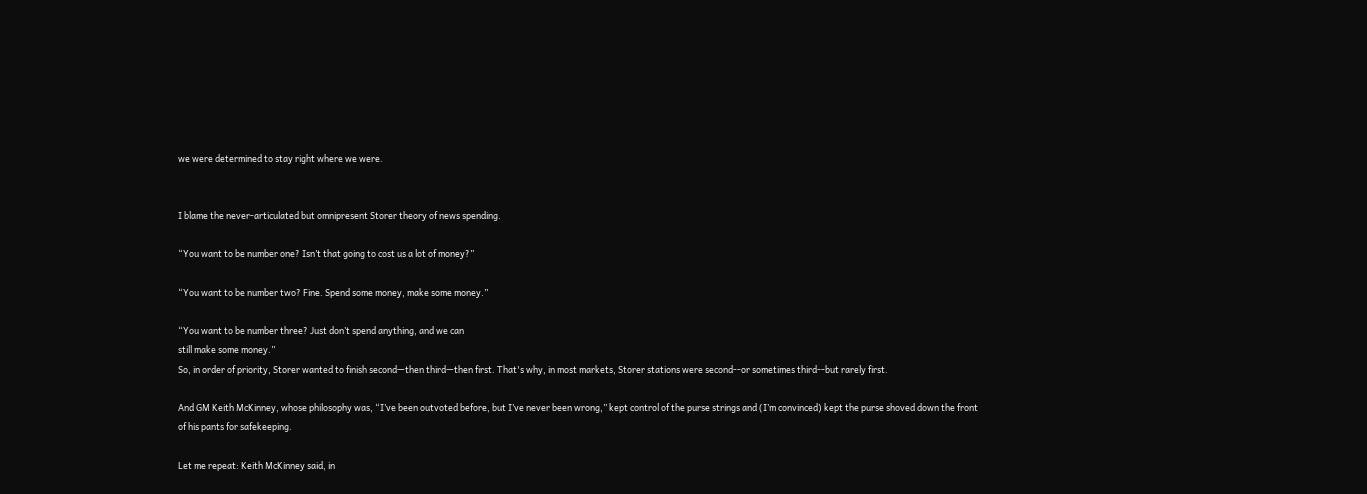we were determined to stay right where we were.


I blame the never-articulated but omnipresent Storer theory of news spending.

“You want to be number one? Isn’t that going to cost us a lot of money?”

“You want to be number two? Fine. Spend some money, make some money.”

“You want to be number three? Just don’t spend anything, and we can
still make some money.”
So, in order of priority, Storer wanted to finish second—then third—then first. That's why, in most markets, Storer stations were second--or sometimes third--but rarely first.

And GM Keith McKinney, whose philosophy was, “I’ve been outvoted before, but I’ve never been wrong,” kept control of the purse strings and (I’m convinced) kept the purse shoved down the front of his pants for safekeeping.

Let me repeat: Keith McKinney said, in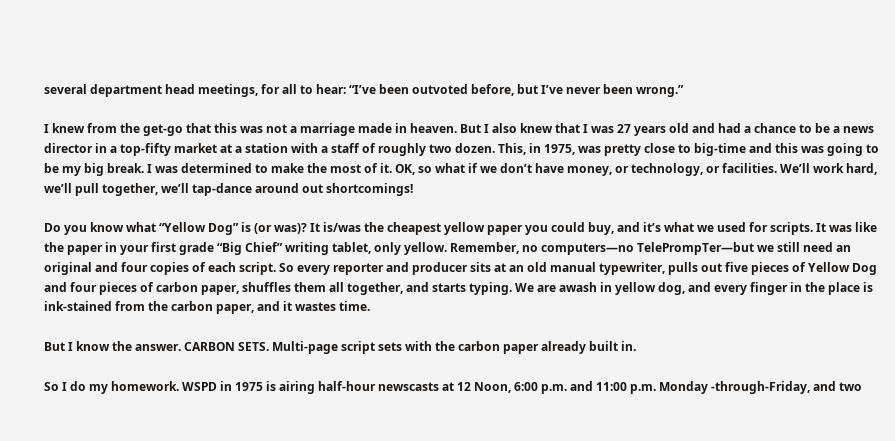several department head meetings, for all to hear: “I’ve been outvoted before, but I’ve never been wrong.”

I knew from the get-go that this was not a marriage made in heaven. But I also knew that I was 27 years old and had a chance to be a news director in a top-fifty market at a station with a staff of roughly two dozen. This, in 1975, was pretty close to big-time and this was going to be my big break. I was determined to make the most of it. OK, so what if we don’t have money, or technology, or facilities. We’ll work hard, we’ll pull together, we’ll tap-dance around out shortcomings!

Do you know what “Yellow Dog” is (or was)? It is/was the cheapest yellow paper you could buy, and it’s what we used for scripts. It was like the paper in your first grade “Big Chief” writing tablet, only yellow. Remember, no computers—no TelePrompTer—but we still need an original and four copies of each script. So every reporter and producer sits at an old manual typewriter, pulls out five pieces of Yellow Dog and four pieces of carbon paper, shuffles them all together, and starts typing. We are awash in yellow dog, and every finger in the place is ink-stained from the carbon paper, and it wastes time.

But I know the answer. CARBON SETS. Multi-page script sets with the carbon paper already built in.

So I do my homework. WSPD in 1975 is airing half-hour newscasts at 12 Noon, 6:00 p.m. and 11:00 p.m. Monday -through-Friday, and two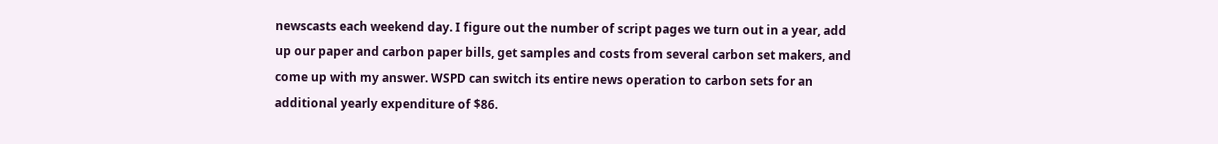newscasts each weekend day. I figure out the number of script pages we turn out in a year, add up our paper and carbon paper bills, get samples and costs from several carbon set makers, and come up with my answer. WSPD can switch its entire news operation to carbon sets for an additional yearly expenditure of $86.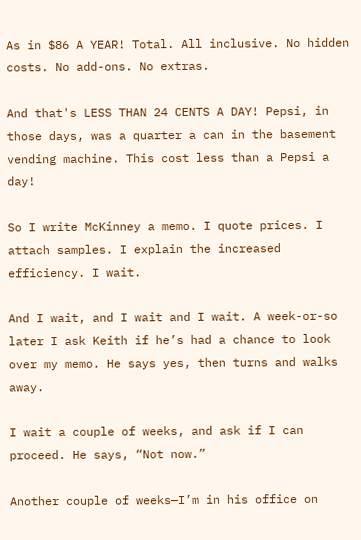As in $86 A YEAR! Total. All inclusive. No hidden costs. No add-ons. No extras.

And that's LESS THAN 24 CENTS A DAY! Pepsi, in those days, was a quarter a can in the basement vending machine. This cost less than a Pepsi a day!

So I write McKinney a memo. I quote prices. I attach samples. I explain the increased efficiency. I wait.

And I wait, and I wait and I wait. A week-or-so later I ask Keith if he’s had a chance to look over my memo. He says yes, then turns and walks away.

I wait a couple of weeks, and ask if I can proceed. He says, “Not now.”

Another couple of weeks—I’m in his office on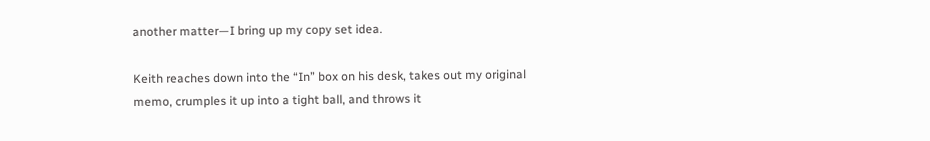another matter—I bring up my copy set idea.

Keith reaches down into the “In” box on his desk, takes out my original memo, crumples it up into a tight ball, and throws it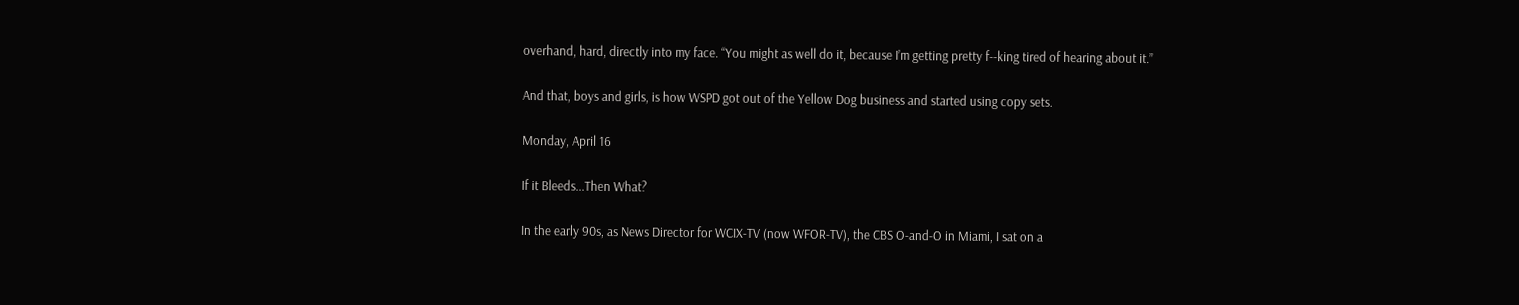overhand, hard, directly into my face. “You might as well do it, because I’m getting pretty f--king tired of hearing about it.”

And that, boys and girls, is how WSPD got out of the Yellow Dog business and started using copy sets.

Monday, April 16

If it Bleeds...Then What?

In the early 90s, as News Director for WCIX-TV (now WFOR-TV), the CBS O-and-O in Miami, I sat on a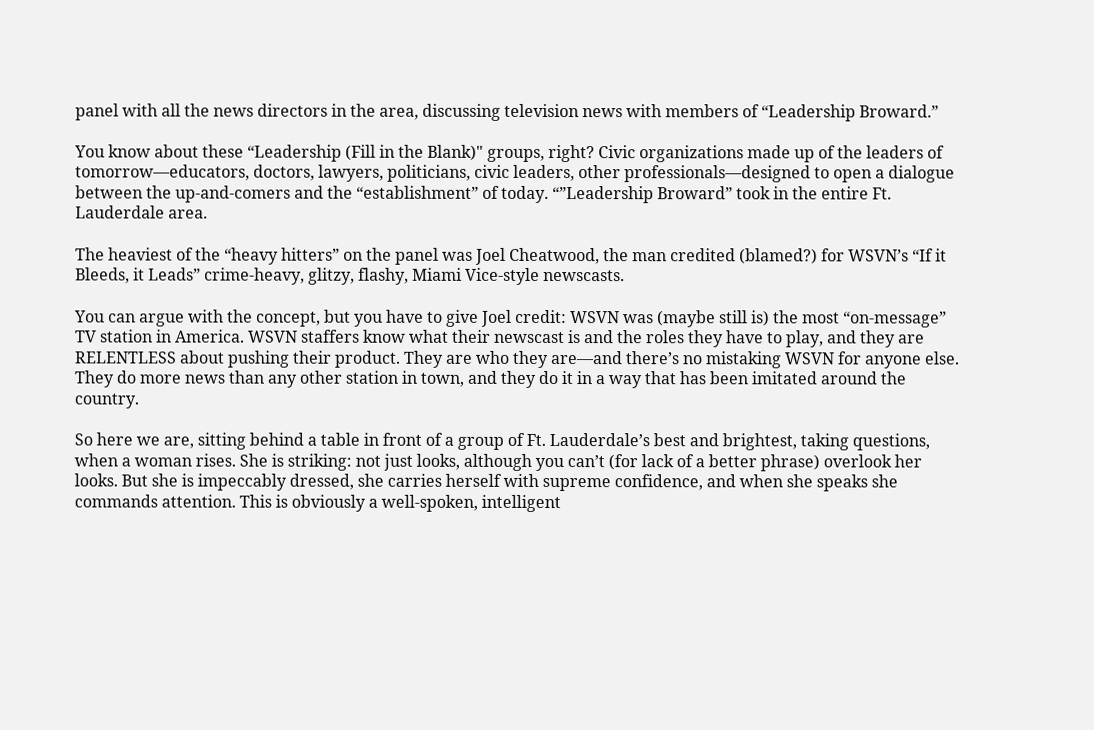panel with all the news directors in the area, discussing television news with members of “Leadership Broward.”

You know about these “Leadership (Fill in the Blank)" groups, right? Civic organizations made up of the leaders of tomorrow—educators, doctors, lawyers, politicians, civic leaders, other professionals—designed to open a dialogue between the up-and-comers and the “establishment” of today. “”Leadership Broward” took in the entire Ft. Lauderdale area.

The heaviest of the “heavy hitters” on the panel was Joel Cheatwood, the man credited (blamed?) for WSVN’s “If it Bleeds, it Leads” crime-heavy, glitzy, flashy, Miami Vice-style newscasts.

You can argue with the concept, but you have to give Joel credit: WSVN was (maybe still is) the most “on-message” TV station in America. WSVN staffers know what their newscast is and the roles they have to play, and they are RELENTLESS about pushing their product. They are who they are—and there’s no mistaking WSVN for anyone else. They do more news than any other station in town, and they do it in a way that has been imitated around the country.

So here we are, sitting behind a table in front of a group of Ft. Lauderdale’s best and brightest, taking questions, when a woman rises. She is striking: not just looks, although you can’t (for lack of a better phrase) overlook her looks. But she is impeccably dressed, she carries herself with supreme confidence, and when she speaks she commands attention. This is obviously a well-spoken, intelligent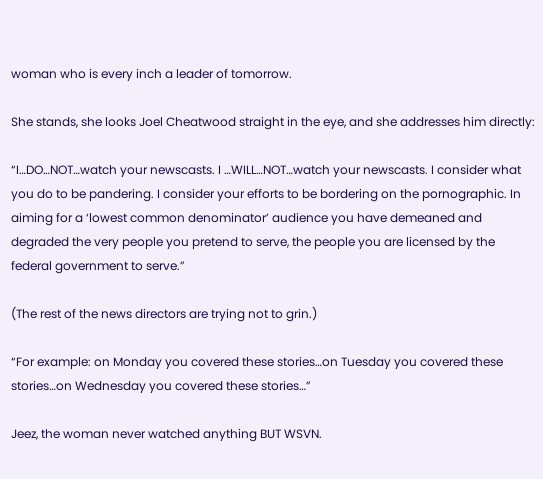woman who is every inch a leader of tomorrow.

She stands, she looks Joel Cheatwood straight in the eye, and she addresses him directly:

“I…DO…NOT…watch your newscasts. I …WILL…NOT…watch your newscasts. I consider what you do to be pandering. I consider your efforts to be bordering on the pornographic. In aiming for a ‘lowest common denominator’ audience you have demeaned and degraded the very people you pretend to serve, the people you are licensed by the federal government to serve.”

(The rest of the news directors are trying not to grin.)

“For example: on Monday you covered these stories…on Tuesday you covered these stories…on Wednesday you covered these stories…”

Jeez, the woman never watched anything BUT WSVN.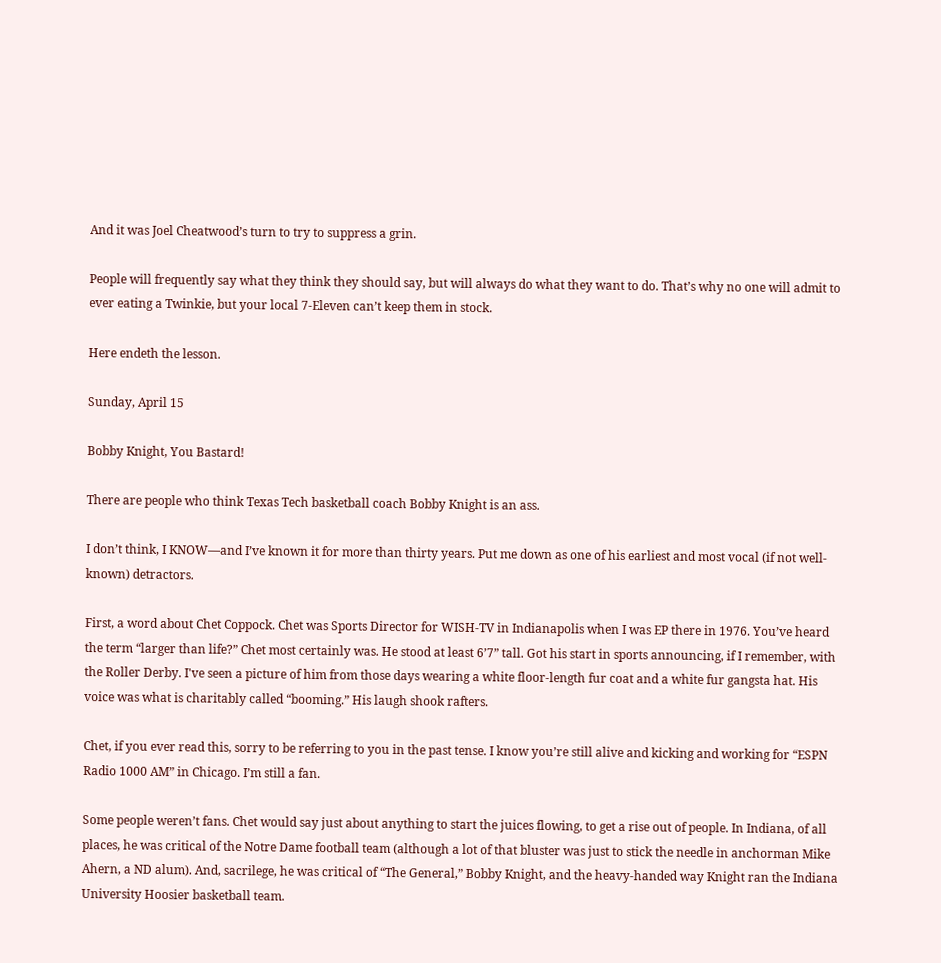And it was Joel Cheatwood’s turn to try to suppress a grin.

People will frequently say what they think they should say, but will always do what they want to do. That’s why no one will admit to ever eating a Twinkie, but your local 7-Eleven can’t keep them in stock.

Here endeth the lesson.

Sunday, April 15

Bobby Knight, You Bastard!

There are people who think Texas Tech basketball coach Bobby Knight is an ass.

I don’t think, I KNOW—and I’ve known it for more than thirty years. Put me down as one of his earliest and most vocal (if not well-known) detractors.

First, a word about Chet Coppock. Chet was Sports Director for WISH-TV in Indianapolis when I was EP there in 1976. You’ve heard the term “larger than life?” Chet most certainly was. He stood at least 6’7” tall. Got his start in sports announcing, if I remember, with the Roller Derby. I've seen a picture of him from those days wearing a white floor-length fur coat and a white fur gangsta hat. His voice was what is charitably called “booming.” His laugh shook rafters.

Chet, if you ever read this, sorry to be referring to you in the past tense. I know you’re still alive and kicking and working for “ESPN Radio 1000 AM” in Chicago. I’m still a fan.

Some people weren’t fans. Chet would say just about anything to start the juices flowing, to get a rise out of people. In Indiana, of all places, he was critical of the Notre Dame football team (although a lot of that bluster was just to stick the needle in anchorman Mike Ahern, a ND alum). And, sacrilege, he was critical of “The General,” Bobby Knight, and the heavy-handed way Knight ran the Indiana University Hoosier basketball team.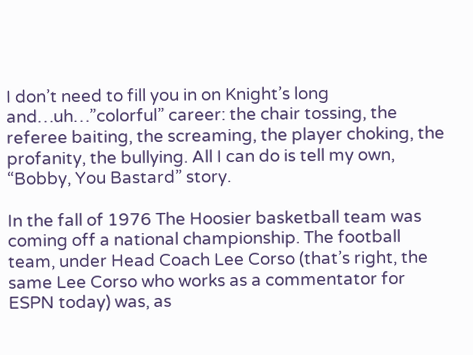I don’t need to fill you in on Knight’s long and…uh…”colorful” career: the chair tossing, the referee baiting, the screaming, the player choking, the profanity, the bullying. All I can do is tell my own, “Bobby, You Bastard” story.

In the fall of 1976 The Hoosier basketball team was coming off a national championship. The football team, under Head Coach Lee Corso (that’s right, the same Lee Corso who works as a commentator for ESPN today) was, as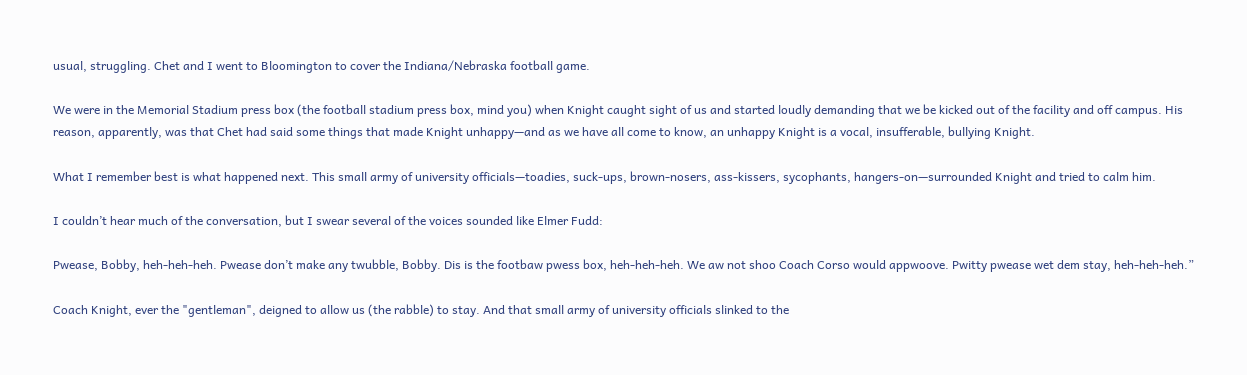usual, struggling. Chet and I went to Bloomington to cover the Indiana/Nebraska football game.

We were in the Memorial Stadium press box (the football stadium press box, mind you) when Knight caught sight of us and started loudly demanding that we be kicked out of the facility and off campus. His reason, apparently, was that Chet had said some things that made Knight unhappy—and as we have all come to know, an unhappy Knight is a vocal, insufferable, bullying Knight.

What I remember best is what happened next. This small army of university officials—toadies, suck-ups, brown-nosers, ass-kissers, sycophants, hangers-on—surrounded Knight and tried to calm him.

I couldn’t hear much of the conversation, but I swear several of the voices sounded like Elmer Fudd:

Pwease, Bobby, heh-heh-heh. Pwease don’t make any twubble, Bobby. Dis is the footbaw pwess box, heh-heh-heh. We aw not shoo Coach Corso would appwoove. Pwitty pwease wet dem stay, heh-heh-heh.”

Coach Knight, ever the "gentleman", deigned to allow us (the rabble) to stay. And that small army of university officials slinked to the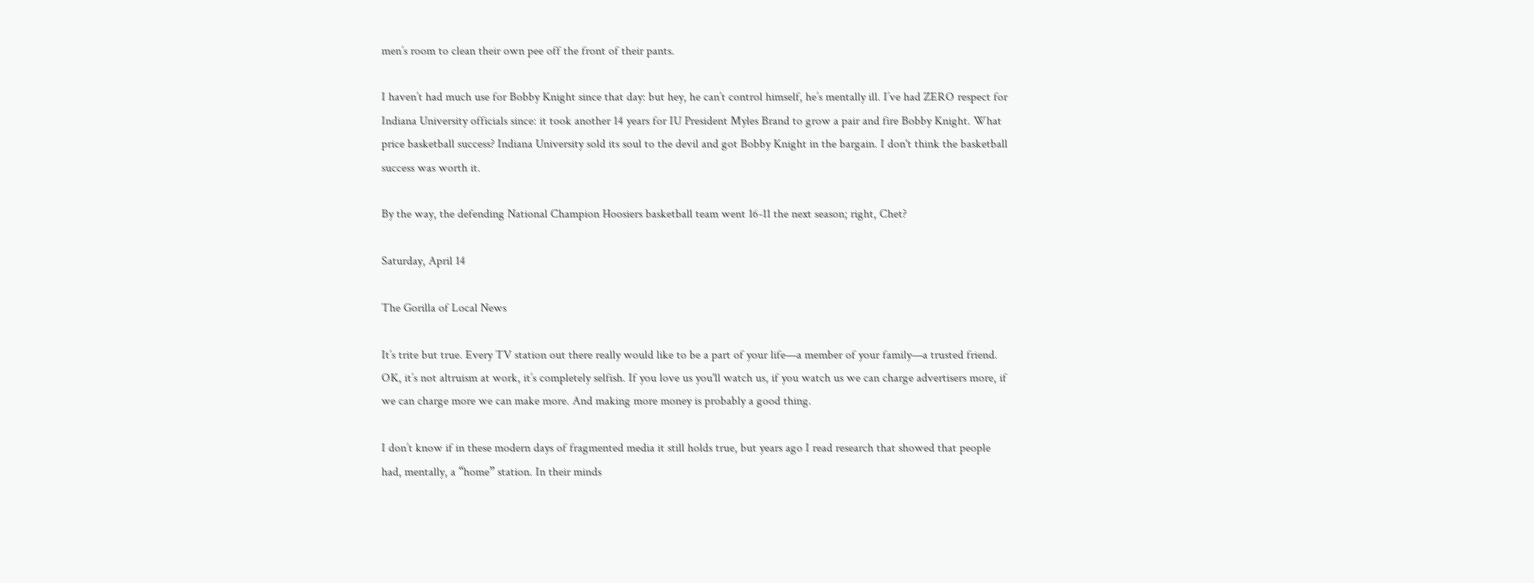men’s room to clean their own pee off the front of their pants.

I haven’t had much use for Bobby Knight since that day: but hey, he can’t control himself, he’s mentally ill. I’ve had ZERO respect for Indiana University officials since: it took another 14 years for IU President Myles Brand to grow a pair and fire Bobby Knight. What price basketball success? Indiana University sold its soul to the devil and got Bobby Knight in the bargain. I don't think the basketball success was worth it.

By the way, the defending National Champion Hoosiers basketball team went 16-11 the next season; right, Chet?

Saturday, April 14

The Gorilla of Local News

It’s trite but true. Every TV station out there really would like to be a part of your life—a member of your family—a trusted friend. OK, it’s not altruism at work, it’s completely selfish. If you love us you'll watch us, if you watch us we can charge advertisers more, if we can charge more we can make more. And making more money is probably a good thing.

I don’t know if in these modern days of fragmented media it still holds true, but years ago I read research that showed that people had, mentally, a “home” station. In their minds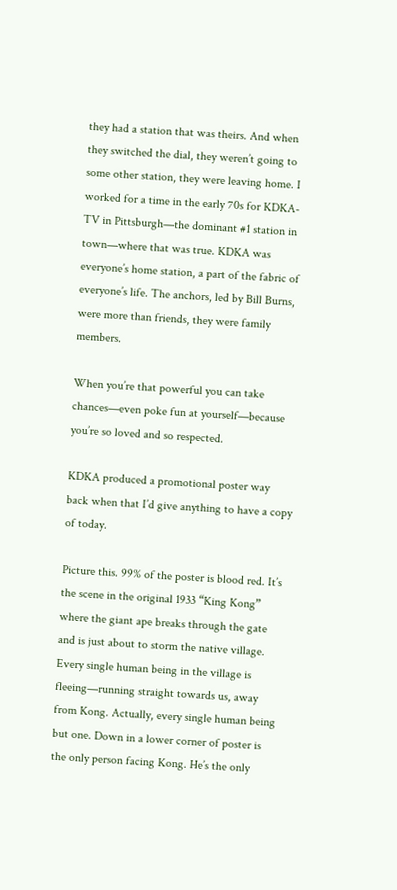they had a station that was theirs. And when they switched the dial, they weren’t going to some other station, they were leaving home. I worked for a time in the early 70s for KDKA-TV in Pittsburgh—the dominant #1 station in town—where that was true. KDKA was everyone’s home station, a part of the fabric of everyone’s life. The anchors, led by Bill Burns, were more than friends, they were family members.

When you’re that powerful you can take chances—even poke fun at yourself—because you’re so loved and so respected.

KDKA produced a promotional poster way back when that I’d give anything to have a copy of today.

Picture this. 99% of the poster is blood red. It’s the scene in the original 1933 “King Kong” where the giant ape breaks through the gate and is just about to storm the native village. Every single human being in the village is fleeing—running straight towards us, away from Kong. Actually, every single human being but one. Down in a lower corner of poster is the only person facing Kong. He’s the only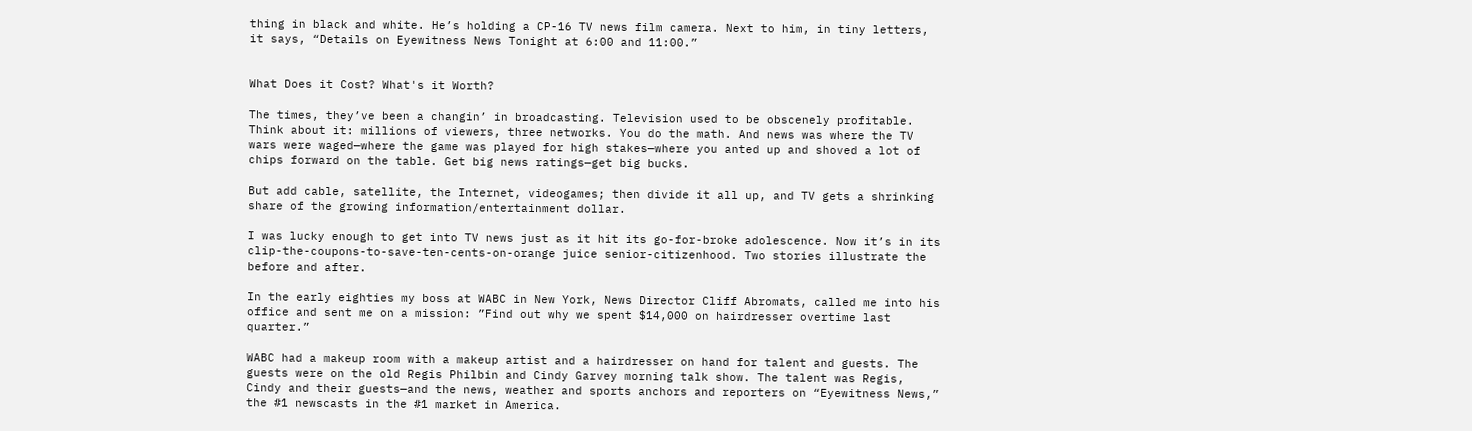thing in black and white. He’s holding a CP-16 TV news film camera. Next to him, in tiny letters, it says, “Details on Eyewitness News Tonight at 6:00 and 11:00.”


What Does it Cost? What's it Worth?

The times, they’ve been a changin’ in broadcasting. Television used to be obscenely profitable. Think about it: millions of viewers, three networks. You do the math. And news was where the TV wars were waged—where the game was played for high stakes—where you anted up and shoved a lot of chips forward on the table. Get big news ratings—get big bucks.

But add cable, satellite, the Internet, videogames; then divide it all up, and TV gets a shrinking share of the growing information/entertainment dollar.

I was lucky enough to get into TV news just as it hit its go-for-broke adolescence. Now it’s in its clip-the-coupons-to-save-ten-cents-on-orange juice senior-citizenhood. Two stories illustrate the before and after.

In the early eighties my boss at WABC in New York, News Director Cliff Abromats, called me into his office and sent me on a mission: ”Find out why we spent $14,000 on hairdresser overtime last quarter.”

WABC had a makeup room with a makeup artist and a hairdresser on hand for talent and guests. The guests were on the old Regis Philbin and Cindy Garvey morning talk show. The talent was Regis, Cindy and their guests—and the news, weather and sports anchors and reporters on “Eyewitness News,” the #1 newscasts in the #1 market in America.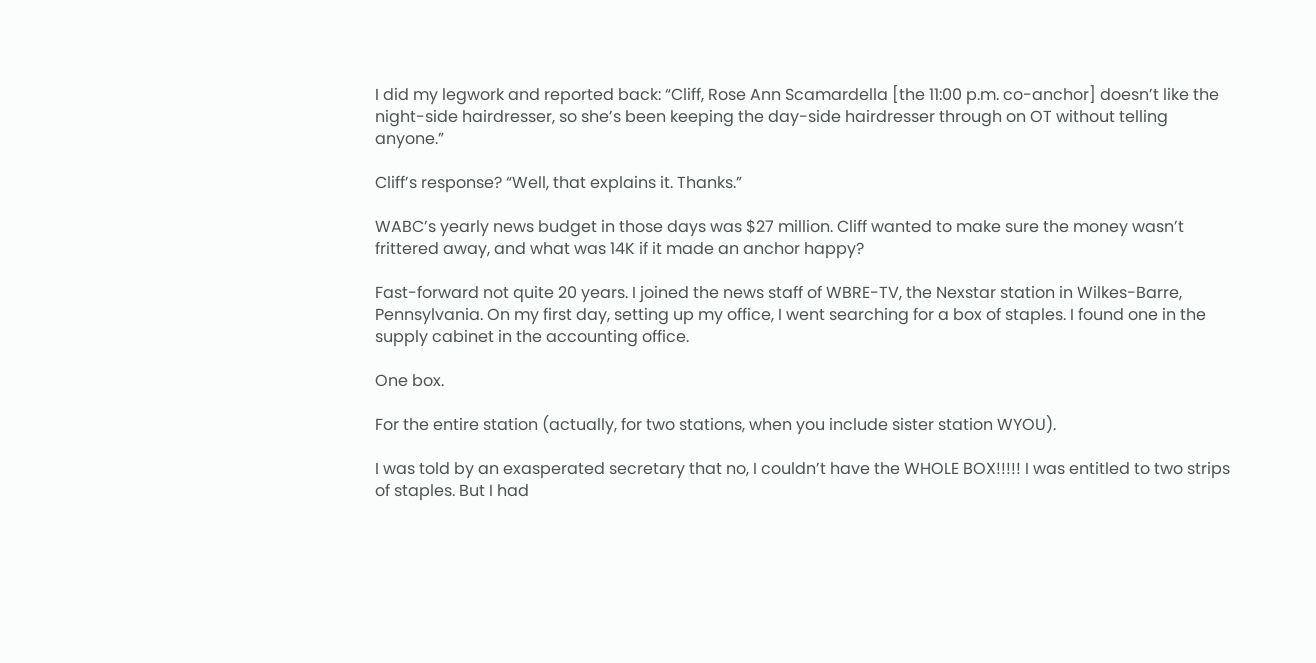I did my legwork and reported back: “Cliff, Rose Ann Scamardella [the 11:00 p.m. co-anchor] doesn’t like the night-side hairdresser, so she’s been keeping the day-side hairdresser through on OT without telling anyone.”

Cliff’s response? “Well, that explains it. Thanks.”

WABC’s yearly news budget in those days was $27 million. Cliff wanted to make sure the money wasn’t frittered away, and what was 14K if it made an anchor happy?

Fast-forward not quite 20 years. I joined the news staff of WBRE-TV, the Nexstar station in Wilkes-Barre, Pennsylvania. On my first day, setting up my office, I went searching for a box of staples. I found one in the supply cabinet in the accounting office.

One box.

For the entire station (actually, for two stations, when you include sister station WYOU).

I was told by an exasperated secretary that no, I couldn’t have the WHOLE BOX!!!!! I was entitled to two strips of staples. But I had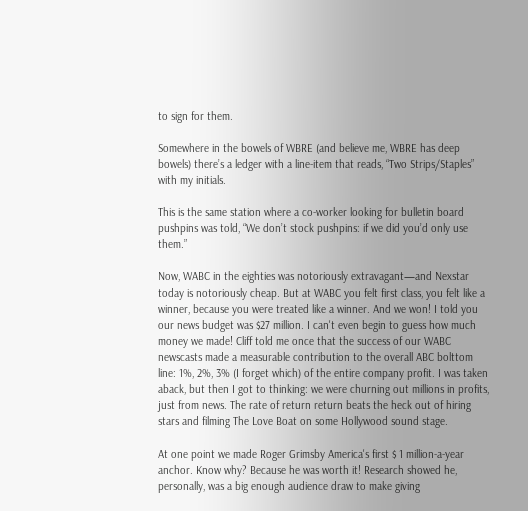to sign for them.

Somewhere in the bowels of WBRE (and believe me, WBRE has deep bowels) there’s a ledger with a line-item that reads, “Two Strips/Staples” with my initials.

This is the same station where a co-worker looking for bulletin board pushpins was told, “We don’t stock pushpins: if we did you’d only use them.”

Now, WABC in the eighties was notoriously extravagant—and Nexstar today is notoriously cheap. But at WABC you felt first class, you felt like a winner, because you were treated like a winner. And we won! I told you our news budget was $27 million. I can't even begin to guess how much money we made! Cliff told me once that the success of our WABC newscasts made a measurable contribution to the overall ABC bolttom line: 1%, 2%, 3% (I forget which) of the entire company profit. I was taken aback, but then I got to thinking: we were churning out millions in profits, just from news. The rate of return return beats the heck out of hiring stars and filming The Love Boat on some Hollywood sound stage.

At one point we made Roger Grimsby America's first $ 1 million-a-year anchor. Know why? Because he was worth it! Research showed he, personally, was a big enough audience draw to make giving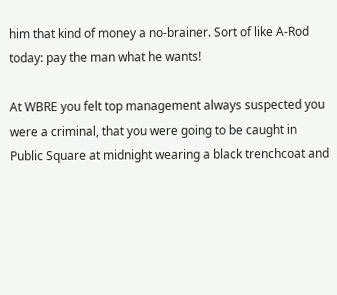him that kind of money a no-brainer. Sort of like A-Rod today: pay the man what he wants!

At WBRE you felt top management always suspected you were a criminal, that you were going to be caught in Public Square at midnight wearing a black trenchcoat and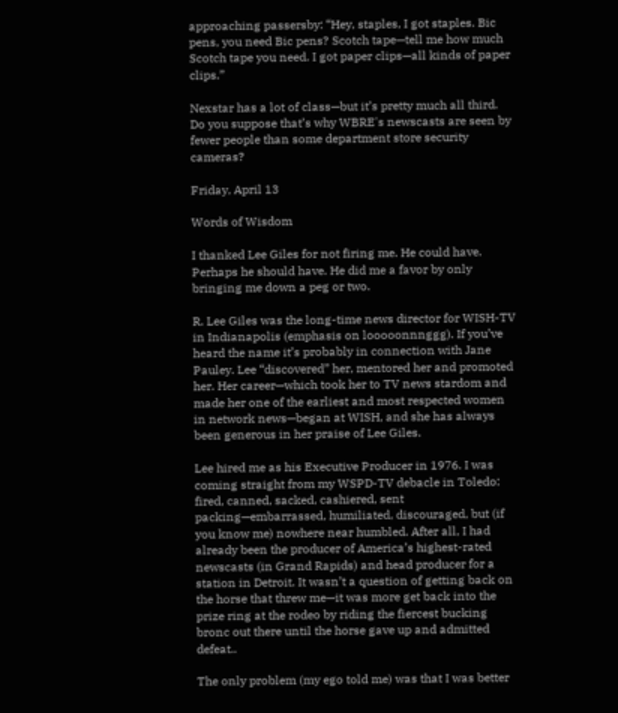approaching passersby: “Hey, staples, I got staples. Bic pens, you need Bic pens? Scotch tape—tell me how much Scotch tape you need. I got paper clips—all kinds of paper clips.”

Nexstar has a lot of class—but it’s pretty much all third. Do you suppose that’s why WBRE's newscasts are seen by fewer people than some department store security cameras?

Friday, April 13

Words of Wisdom

I thanked Lee Giles for not firing me. He could have. Perhaps he should have. He did me a favor by only bringing me down a peg or two.

R. Lee Giles was the long-time news director for WISH-TV in Indianapolis (emphasis on looooonnnggg). If you’ve heard the name it’s probably in connection with Jane Pauley. Lee “discovered” her, mentored her and promoted her. Her career—which took her to TV news stardom and made her one of the earliest and most respected women in network news—began at WISH, and she has always been generous in her praise of Lee Giles.

Lee hired me as his Executive Producer in 1976. I was coming straight from my WSPD-TV debacle in Toledo: fired, canned, sacked, cashiered, sent packing—embarrassed, humiliated, discouraged, but (if you know me) nowhere near humbled. After all, I had already been the producer of America’s highest-rated newscasts (in Grand Rapids) and head producer for a station in Detroit. It wasn’t a question of getting back on the horse that threw me—it was more get back into the prize ring at the rodeo by riding the fiercest bucking bronc out there until the horse gave up and admitted defeat..

The only problem (my ego told me) was that I was better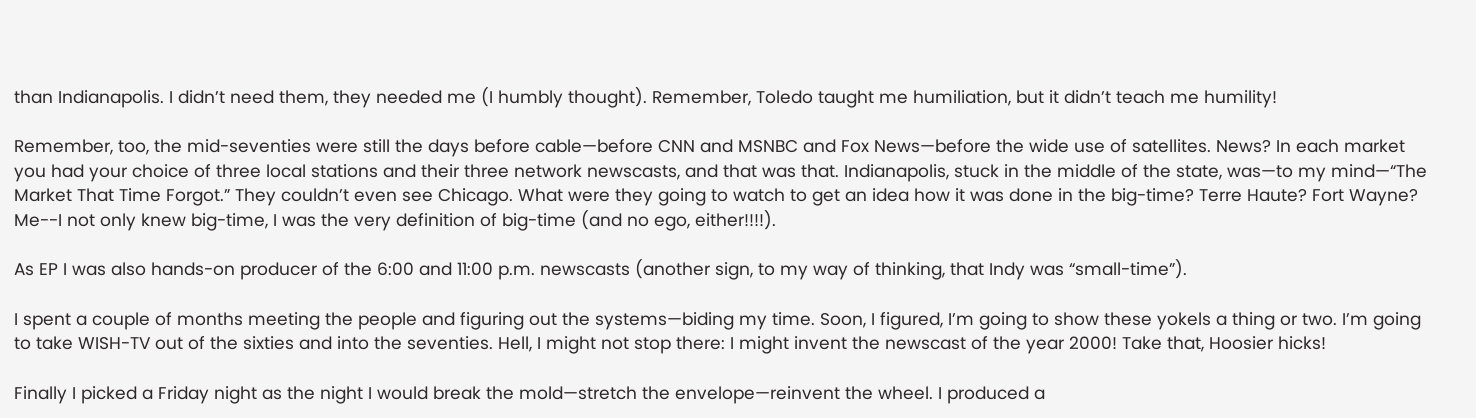than Indianapolis. I didn’t need them, they needed me (I humbly thought). Remember, Toledo taught me humiliation, but it didn’t teach me humility!

Remember, too, the mid-seventies were still the days before cable—before CNN and MSNBC and Fox News—before the wide use of satellites. News? In each market you had your choice of three local stations and their three network newscasts, and that was that. Indianapolis, stuck in the middle of the state, was—to my mind—“The Market That Time Forgot.” They couldn’t even see Chicago. What were they going to watch to get an idea how it was done in the big-time? Terre Haute? Fort Wayne? Me--I not only knew big-time, I was the very definition of big-time (and no ego, either!!!!).

As EP I was also hands-on producer of the 6:00 and 11:00 p.m. newscasts (another sign, to my way of thinking, that Indy was “small-time”).

I spent a couple of months meeting the people and figuring out the systems—biding my time. Soon, I figured, I’m going to show these yokels a thing or two. I’m going to take WISH-TV out of the sixties and into the seventies. Hell, I might not stop there: I might invent the newscast of the year 2000! Take that, Hoosier hicks!

Finally I picked a Friday night as the night I would break the mold—stretch the envelope—reinvent the wheel. I produced a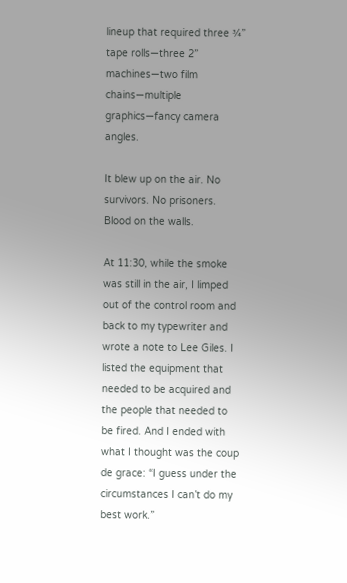lineup that required three ¾” tape rolls—three 2” machines—two film chains—multiple graphics—fancy camera angles.

It blew up on the air. No survivors. No prisoners. Blood on the walls.

At 11:30, while the smoke was still in the air, I limped out of the control room and back to my typewriter and wrote a note to Lee Giles. I listed the equipment that needed to be acquired and the people that needed to be fired. And I ended with what I thought was the coup de grace: “I guess under the circumstances I can’t do my best work.”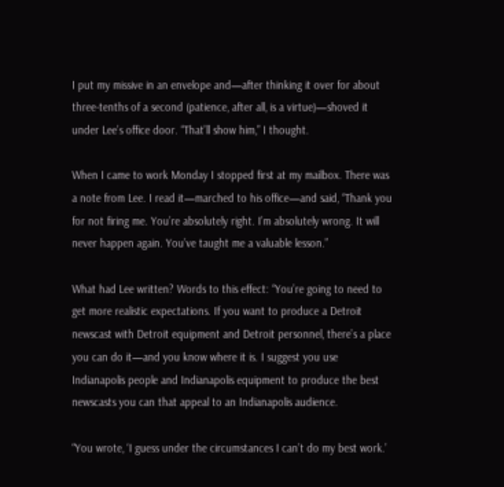I put my missive in an envelope and—after thinking it over for about three-tenths of a second (patience, after all, is a virtue)—shoved it under Lee’s office door. “That’ll show him,” I thought.

When I came to work Monday I stopped first at my mailbox. There was a note from Lee. I read it—marched to his office—and said, “Thank you for not firing me. You’re absolutely right. I’m absolutely wrong. It will never happen again. You’ve taught me a valuable lesson.”

What had Lee written? Words to this effect: “You’re going to need to get more realistic expectations. If you want to produce a Detroit newscast with Detroit equipment and Detroit personnel, there’s a place you can do it—and you know where it is. I suggest you use Indianapolis people and Indianapolis equipment to produce the best newscasts you can that appeal to an Indianapolis audience.

“You wrote, ‘I guess under the circumstances I can’t do my best work.’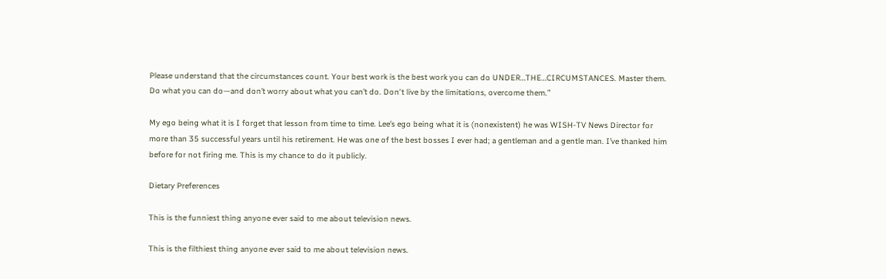Please understand that the circumstances count. Your best work is the best work you can do UNDER…THE…CIRCUMSTANCES. Master them. Do what you can do—and don’t worry about what you can’t do. Don't live by the limitations, overcome them.”

My ego being what it is I forget that lesson from time to time. Lee’s ego being what it is (nonexistent) he was WISH-TV News Director for more than 35 successful years until his retirement. He was one of the best bosses I ever had; a gentleman and a gentle man. I’ve thanked him before for not firing me. This is my chance to do it publicly.

Dietary Preferences

This is the funniest thing anyone ever said to me about television news.

This is the filthiest thing anyone ever said to me about television news.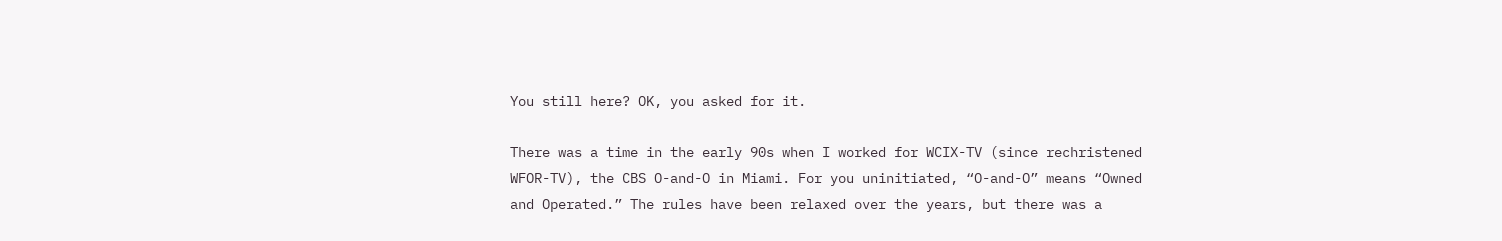You still here? OK, you asked for it.

There was a time in the early 90s when I worked for WCIX-TV (since rechristened WFOR-TV), the CBS O-and-O in Miami. For you uninitiated, “O-and-O” means “Owned and Operated.” The rules have been relaxed over the years, but there was a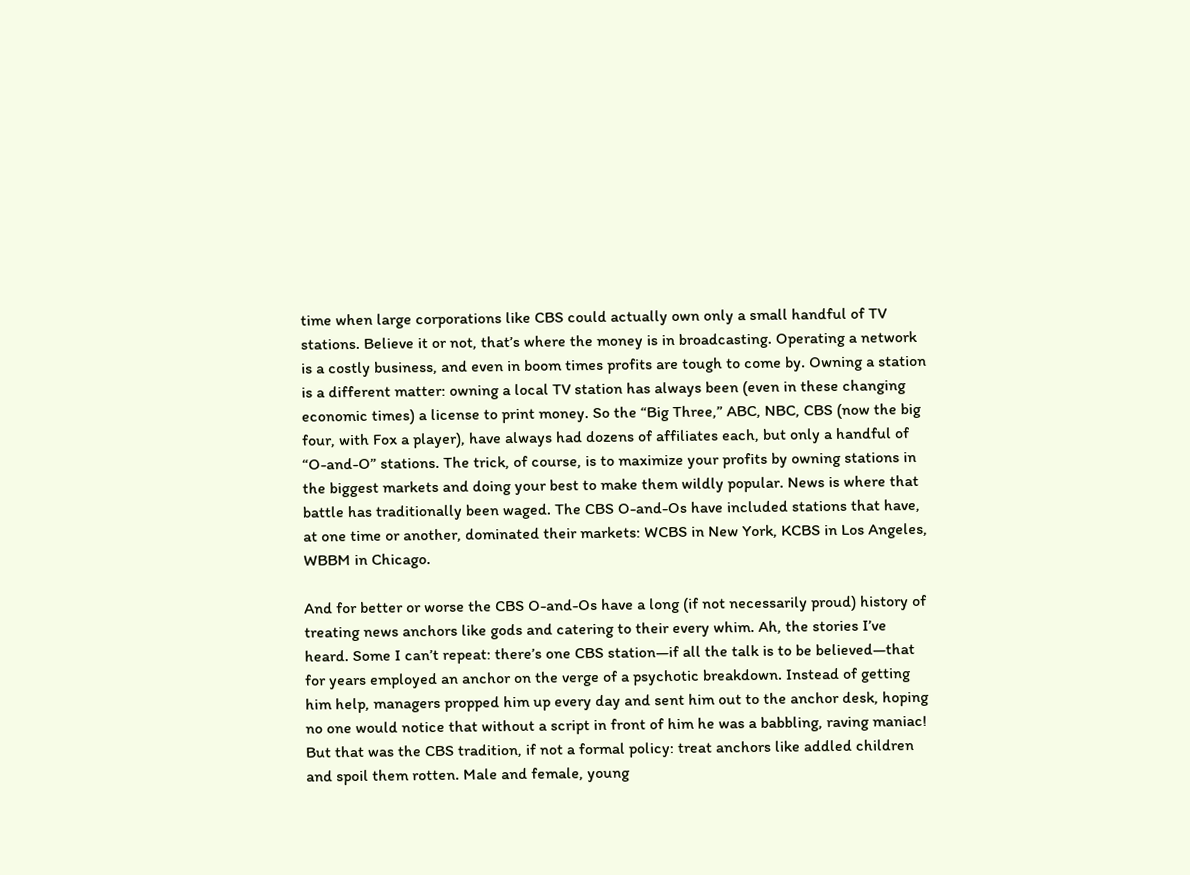time when large corporations like CBS could actually own only a small handful of TV stations. Believe it or not, that’s where the money is in broadcasting. Operating a network is a costly business, and even in boom times profits are tough to come by. Owning a station is a different matter: owning a local TV station has always been (even in these changing economic times) a license to print money. So the “Big Three,” ABC, NBC, CBS (now the big four, with Fox a player), have always had dozens of affiliates each, but only a handful of “O-and-O” stations. The trick, of course, is to maximize your profits by owning stations in the biggest markets and doing your best to make them wildly popular. News is where that battle has traditionally been waged. The CBS O-and-Os have included stations that have, at one time or another, dominated their markets: WCBS in New York, KCBS in Los Angeles, WBBM in Chicago.

And for better or worse the CBS O-and-Os have a long (if not necessarily proud) history of treating news anchors like gods and catering to their every whim. Ah, the stories I’ve heard. Some I can’t repeat: there’s one CBS station—if all the talk is to be believed—that for years employed an anchor on the verge of a psychotic breakdown. Instead of getting him help, managers propped him up every day and sent him out to the anchor desk, hoping no one would notice that without a script in front of him he was a babbling, raving maniac! But that was the CBS tradition, if not a formal policy: treat anchors like addled children and spoil them rotten. Male and female, young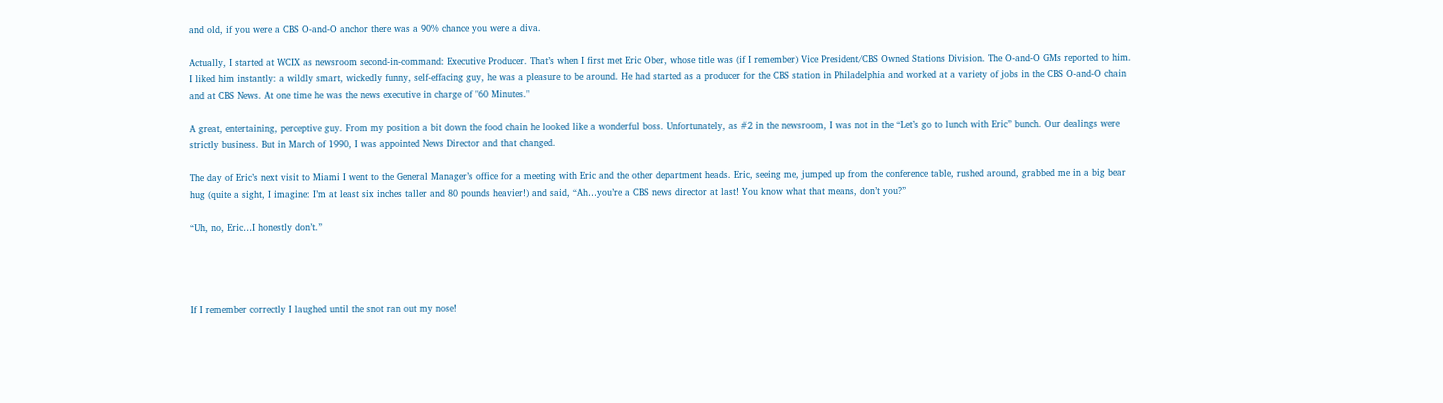and old, if you were a CBS O-and-O anchor there was a 90% chance you were a diva.

Actually, I started at WCIX as newsroom second-in-command: Executive Producer. That’s when I first met Eric Ober, whose title was (if I remember) Vice President/CBS Owned Stations Division. The O-and-O GMs reported to him. I liked him instantly: a wildly smart, wickedly funny, self-effacing guy, he was a pleasure to be around. He had started as a producer for the CBS station in Philadelphia and worked at a variety of jobs in the CBS O-and-O chain and at CBS News. At one time he was the news executive in charge of "60 Minutes."

A great, entertaining, perceptive guy. From my position a bit down the food chain he looked like a wonderful boss. Unfortunately, as #2 in the newsroom, I was not in the “Let’s go to lunch with Eric” bunch. Our dealings were strictly business. But in March of 1990, I was appointed News Director and that changed.

The day of Eric’s next visit to Miami I went to the General Manager’s office for a meeting with Eric and the other department heads. Eric, seeing me, jumped up from the conference table, rushed around, grabbed me in a big bear hug (quite a sight, I imagine: I’m at least six inches taller and 80 pounds heavier!) and said, “Ah…you’re a CBS news director at last! You know what that means, don’t you?”

“Uh, no, Eric…I honestly don’t.”




If I remember correctly I laughed until the snot ran out my nose!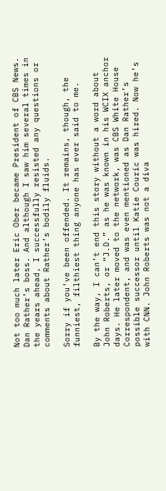Not too much later Eric Ober became President of CBS News. Dan Rather’s boss. And although I saw him several times in the years ahead, I successfully resisted any questions or comments about Rather’s bodily fluids.

Sorry if you’ve been offended. It remains, though, the funniest, filthiest thing anyone has ever said to me.

By the way, I can’t end this story without a word about John Roberts, or “J.D.” as he was known in his WCIX anchor days. He later moved to the network, was CBS White House Correspondent, and was even mentioned as Dan Rather’s possible successor until Katie Couric was hired. Now he’s with CNN. John Roberts was not a diva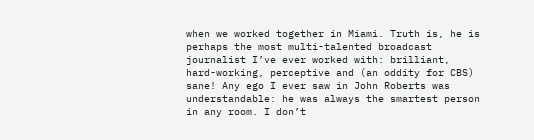when we worked together in Miami. Truth is, he is perhaps the most multi-talented broadcast journalist I’ve ever worked with: brilliant, hard-working, perceptive and (an oddity for CBS) sane! Any ego I ever saw in John Roberts was understandable: he was always the smartest person in any room. I don’t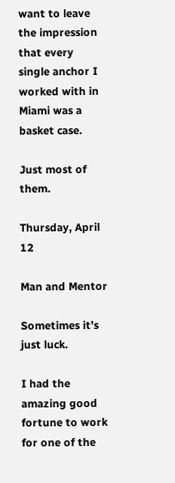want to leave the impression that every single anchor I worked with in Miami was a basket case.

Just most of them.

Thursday, April 12

Man and Mentor

Sometimes it’s just luck.

I had the amazing good fortune to work for one of the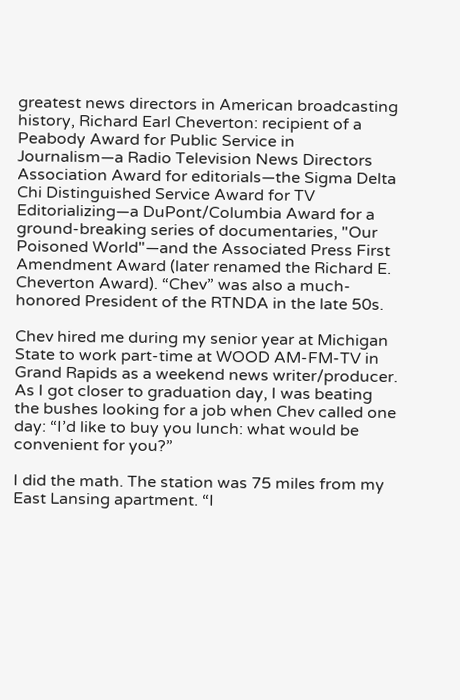greatest news directors in American broadcasting history, Richard Earl Cheverton: recipient of a Peabody Award for Public Service in Journalism—a Radio Television News Directors Association Award for editorials—the Sigma Delta Chi Distinguished Service Award for TV Editorializing—a DuPont/Columbia Award for a ground-breaking series of documentaries, "Our Poisoned World"—and the Associated Press First Amendment Award (later renamed the Richard E. Cheverton Award). “Chev” was also a much-honored President of the RTNDA in the late 50s.

Chev hired me during my senior year at Michigan State to work part-time at WOOD AM-FM-TV in Grand Rapids as a weekend news writer/producer. As I got closer to graduation day, I was beating the bushes looking for a job when Chev called one day: “I’d like to buy you lunch: what would be convenient for you?”

I did the math. The station was 75 miles from my East Lansing apartment. “I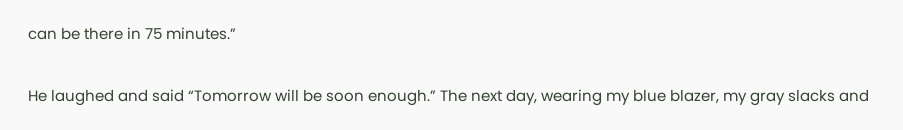can be there in 75 minutes.”

He laughed and said “Tomorrow will be soon enough.” The next day, wearing my blue blazer, my gray slacks and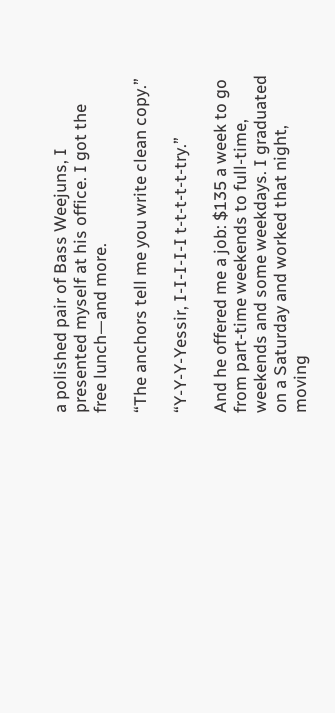a polished pair of Bass Weejuns, I presented myself at his office. I got the free lunch—and more.

“The anchors tell me you write clean copy.”

“Y-Y-Y-Yessir, I-I-I-I-I t-t-t-t-t-try.”

And he offered me a job: $135 a week to go from part-time weekends to full-time, weekends and some weekdays. I graduated on a Saturday and worked that night, moving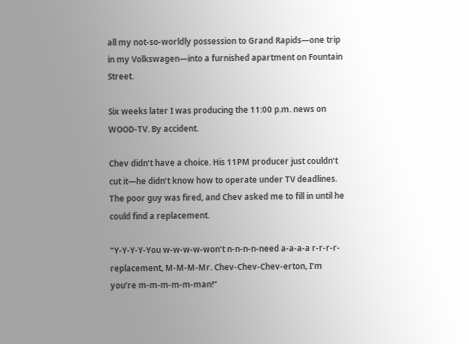all my not-so-worldly possession to Grand Rapids—one trip in my Volkswagen—into a furnished apartment on Fountain Street.

Six weeks later I was producing the 11:00 p.m. news on WOOD-TV. By accident.

Chev didn’t have a choice. His 11PM producer just couldn’t cut it—he didn’t know how to operate under TV deadlines. The poor guy was fired, and Chev asked me to fill in until he could find a replacement.

"Y-Y-Y-Y-You w-w-w-w-won’t n-n-n-n-need a-a-a-a r-r-r-r-replacement, M-M-M-Mr. Chev-Chev-Chev-erton, I’m you’re m-m-m-m-m-man!”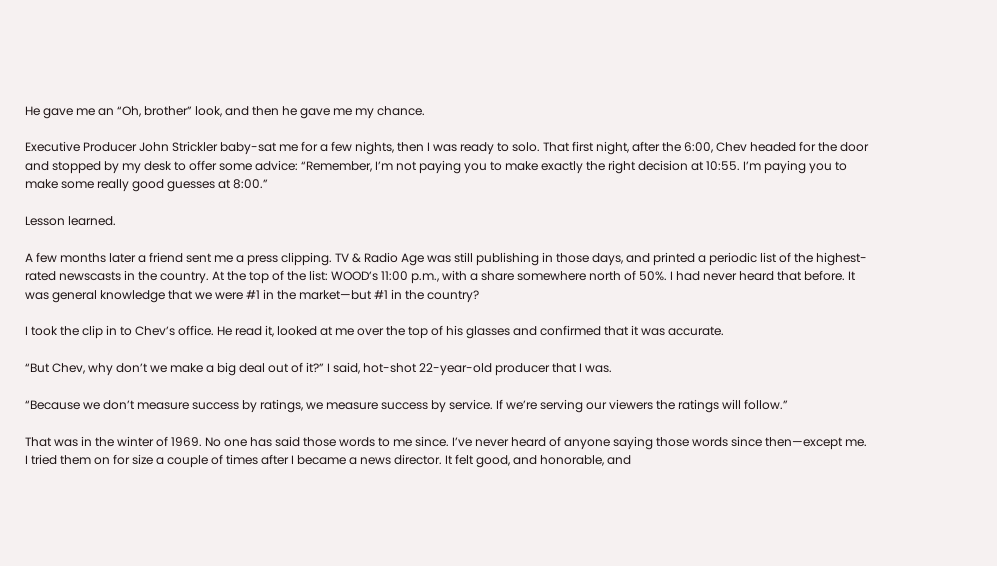He gave me an “Oh, brother” look, and then he gave me my chance.

Executive Producer John Strickler baby-sat me for a few nights, then I was ready to solo. That first night, after the 6:00, Chev headed for the door and stopped by my desk to offer some advice: “Remember, I’m not paying you to make exactly the right decision at 10:55. I’m paying you to make some really good guesses at 8:00.”

Lesson learned.

A few months later a friend sent me a press clipping. TV & Radio Age was still publishing in those days, and printed a periodic list of the highest-rated newscasts in the country. At the top of the list: WOOD’s 11:00 p.m., with a share somewhere north of 50%. I had never heard that before. It was general knowledge that we were #1 in the market—but #1 in the country?

I took the clip in to Chev’s office. He read it, looked at me over the top of his glasses and confirmed that it was accurate.

“But Chev, why don’t we make a big deal out of it?” I said, hot-shot 22-year-old producer that I was.

“Because we don’t measure success by ratings, we measure success by service. If we’re serving our viewers the ratings will follow.”

That was in the winter of 1969. No one has said those words to me since. I’ve never heard of anyone saying those words since then—except me. I tried them on for size a couple of times after I became a news director. It felt good, and honorable, and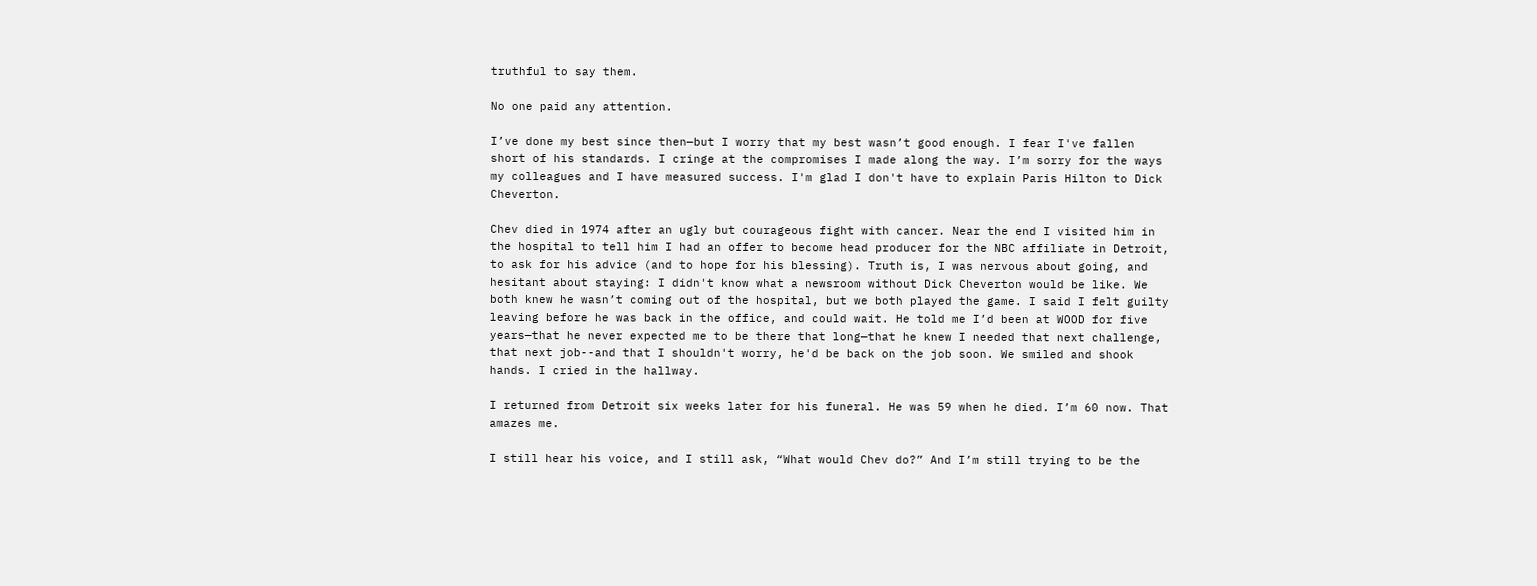truthful to say them.

No one paid any attention.

I’ve done my best since then—but I worry that my best wasn’t good enough. I fear I've fallen short of his standards. I cringe at the compromises I made along the way. I’m sorry for the ways my colleagues and I have measured success. I'm glad I don't have to explain Paris Hilton to Dick Cheverton.

Chev died in 1974 after an ugly but courageous fight with cancer. Near the end I visited him in the hospital to tell him I had an offer to become head producer for the NBC affiliate in Detroit, to ask for his advice (and to hope for his blessing). Truth is, I was nervous about going, and hesitant about staying: I didn't know what a newsroom without Dick Cheverton would be like. We both knew he wasn’t coming out of the hospital, but we both played the game. I said I felt guilty leaving before he was back in the office, and could wait. He told me I’d been at WOOD for five years—that he never expected me to be there that long—that he knew I needed that next challenge, that next job--and that I shouldn't worry, he'd be back on the job soon. We smiled and shook hands. I cried in the hallway.

I returned from Detroit six weeks later for his funeral. He was 59 when he died. I’m 60 now. That amazes me.

I still hear his voice, and I still ask, “What would Chev do?” And I’m still trying to be the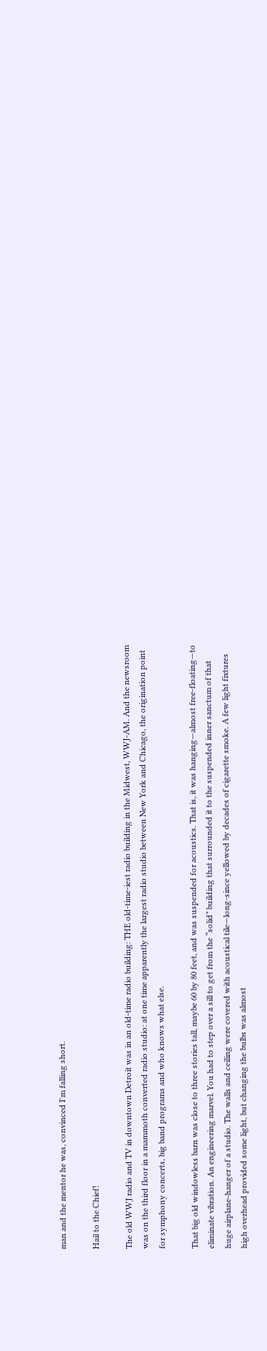man and the mentor he was, convinced I'm falling short.

Hail to the Chief!

The old WWJ radio and TV in downtown Detroit was in an old-time radio building: THE old-time-iest radio building in the Midwest, WWJ-AM. And the newsroom was on the third floor in a mammoth converted radio studio: at one time apparently the largest radio studio between New York and Chicago, the origination point for symphony concerts, big band programs and who knows what else.

That big old windowless barn was close to three stories tall, maybe 60 by 80 feet, and was suspended for acoustics. That is, it was hanging—almost free-floating—to eliminate vibration. An engineering marvel. You had to step over a sill to get from the “solid” building that surrounded it to the suspended inner sanctum of that huge airplane-hanger of a studio. The walls and ceiling were covered with acoustical tile—long-since yellowed by decades of cigarette smoke. A few light fixtures high overhead provided some light, but changing the bulbs was almost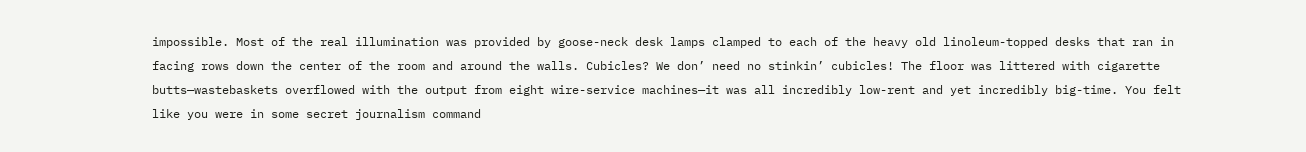impossible. Most of the real illumination was provided by goose-neck desk lamps clamped to each of the heavy old linoleum-topped desks that ran in facing rows down the center of the room and around the walls. Cubicles? We don’ need no stinkin’ cubicles! The floor was littered with cigarette butts—wastebaskets overflowed with the output from eight wire-service machines—it was all incredibly low-rent and yet incredibly big-time. You felt like you were in some secret journalism command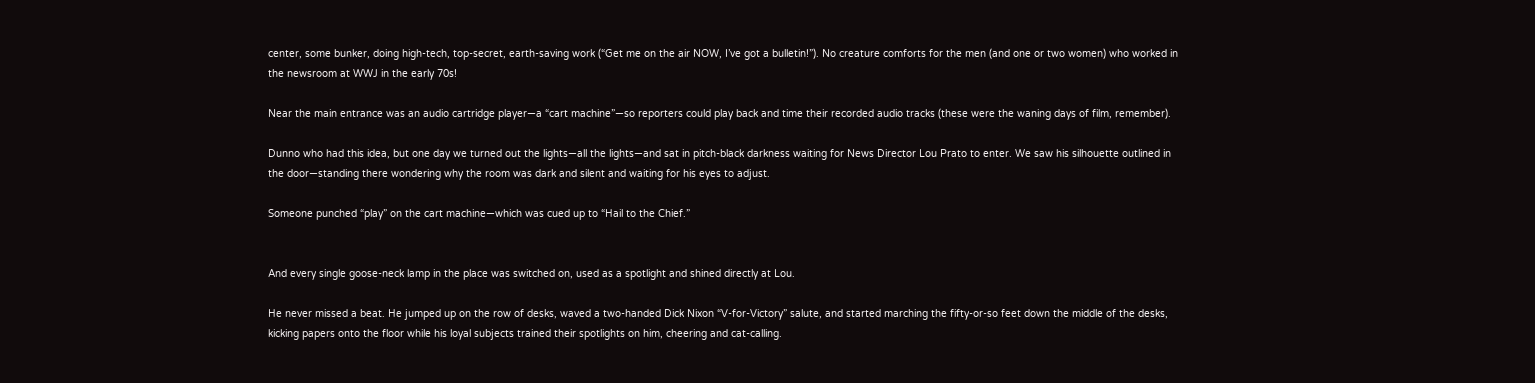center, some bunker, doing high-tech, top-secret, earth-saving work (“Get me on the air NOW, I’ve got a bulletin!”). No creature comforts for the men (and one or two women) who worked in the newsroom at WWJ in the early 70s!

Near the main entrance was an audio cartridge player—a “cart machine”—so reporters could play back and time their recorded audio tracks (these were the waning days of film, remember).

Dunno who had this idea, but one day we turned out the lights—all the lights—and sat in pitch-black darkness waiting for News Director Lou Prato to enter. We saw his silhouette outlined in the door—standing there wondering why the room was dark and silent and waiting for his eyes to adjust.

Someone punched “play” on the cart machine—which was cued up to “Hail to the Chief.”


And every single goose-neck lamp in the place was switched on, used as a spotlight and shined directly at Lou.

He never missed a beat. He jumped up on the row of desks, waved a two-handed Dick Nixon “V-for-Victory” salute, and started marching the fifty-or-so feet down the middle of the desks, kicking papers onto the floor while his loyal subjects trained their spotlights on him, cheering and cat-calling.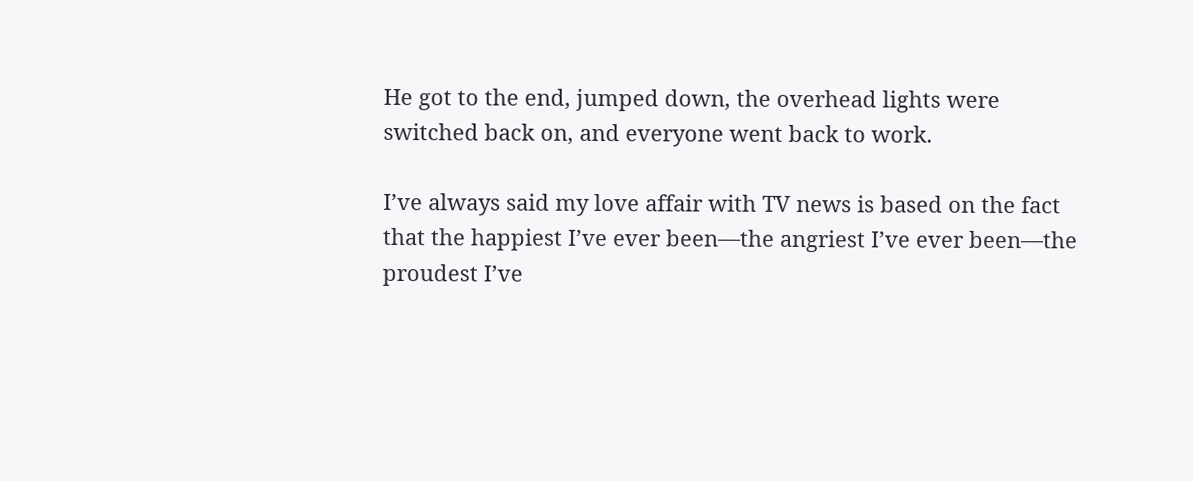He got to the end, jumped down, the overhead lights were switched back on, and everyone went back to work.

I’ve always said my love affair with TV news is based on the fact that the happiest I’ve ever been—the angriest I’ve ever been—the proudest I’ve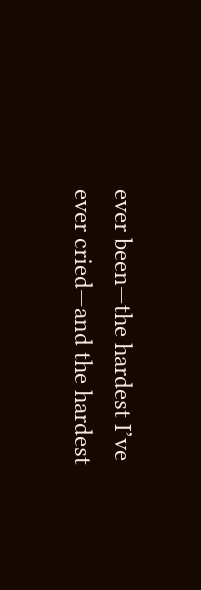ever been—the hardest I’ve ever cried—and the hardest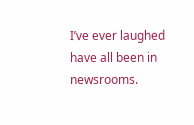I’ve ever laughed have all been in newsrooms.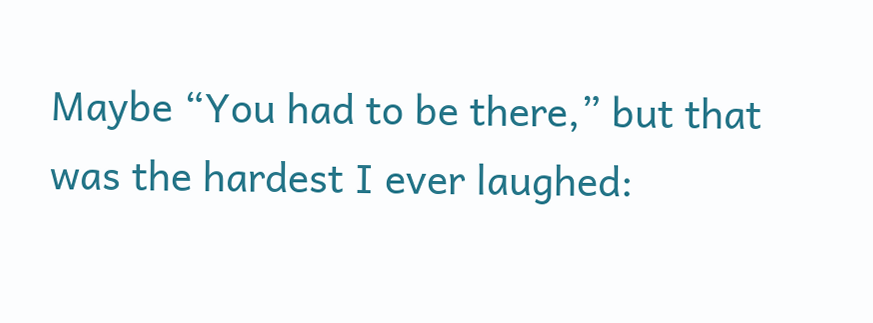Maybe “You had to be there,” but that was the hardest I ever laughed: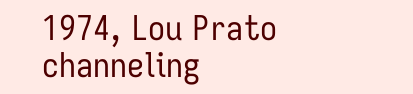1974, Lou Prato channeling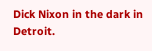Dick Nixon in the dark in Detroit.